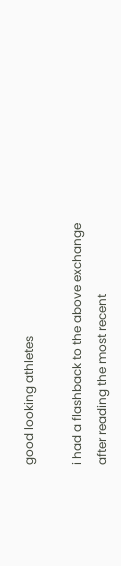good looking athletes

i had a flashback to the above exchange after reading the most recent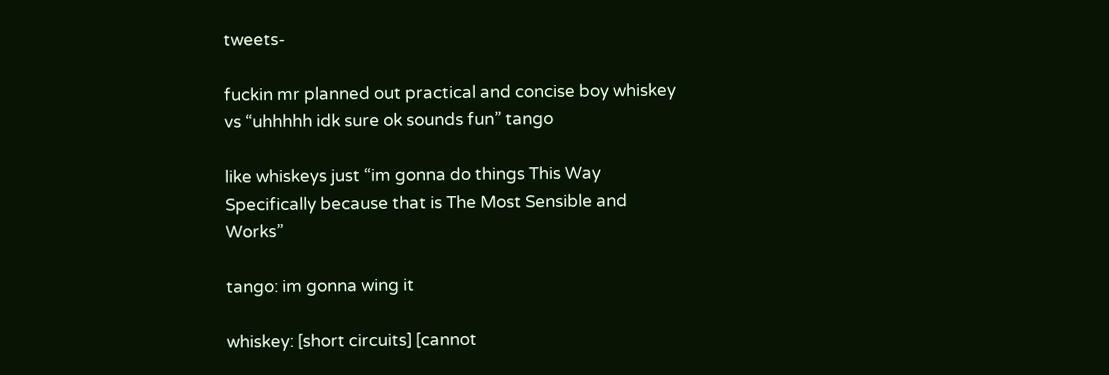tweets-

fuckin mr planned out practical and concise boy whiskey vs “uhhhhh idk sure ok sounds fun” tango

like whiskeys just “im gonna do things This Way Specifically because that is The Most Sensible and Works”

tango: im gonna wing it

whiskey: [short circuits] [cannot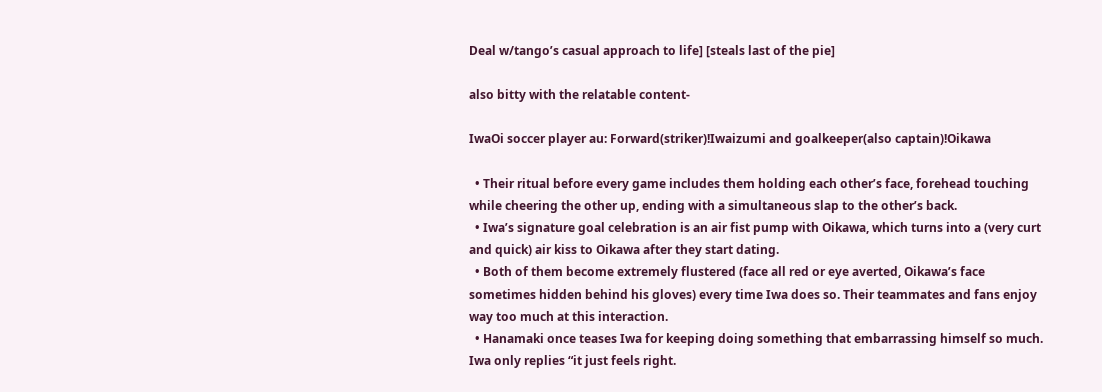Deal w/tango’s casual approach to life] [steals last of the pie]

also bitty with the relatable content-

IwaOi soccer player au: Forward(striker)!Iwaizumi and goalkeeper(also captain)!Oikawa

  • Their ritual before every game includes them holding each other’s face, forehead touching while cheering the other up, ending with a simultaneous slap to the other’s back.
  • Iwa’s signature goal celebration is an air fist pump with Oikawa, which turns into a (very curt and quick) air kiss to Oikawa after they start dating.
  • Both of them become extremely flustered (face all red or eye averted, Oikawa’s face sometimes hidden behind his gloves) every time Iwa does so. Their teammates and fans enjoy way too much at this interaction.
  • Hanamaki once teases Iwa for keeping doing something that embarrassing himself so much. Iwa only replies “it just feels right.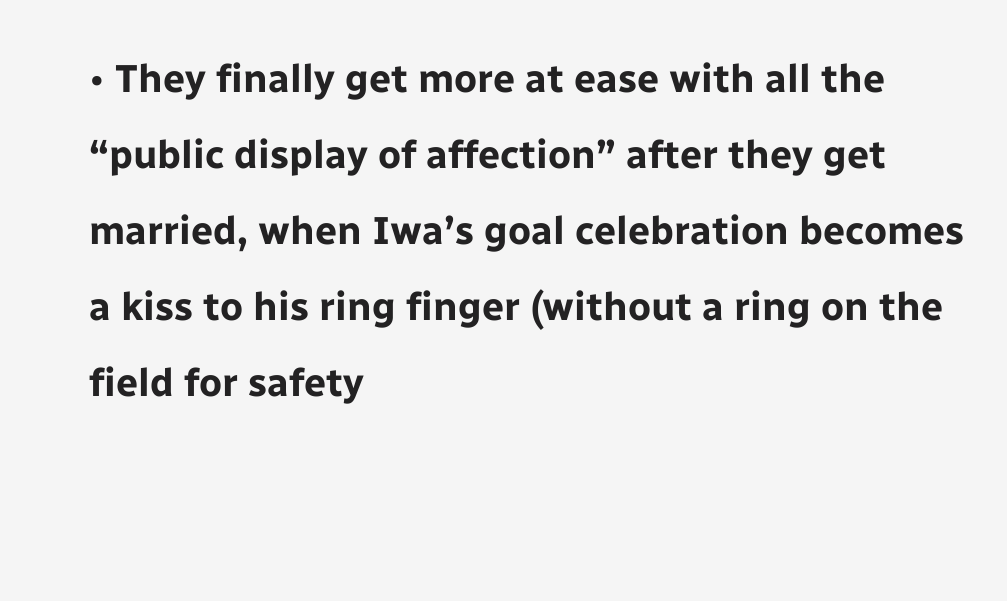• They finally get more at ease with all the “public display of affection” after they get married, when Iwa’s goal celebration becomes a kiss to his ring finger (without a ring on the field for safety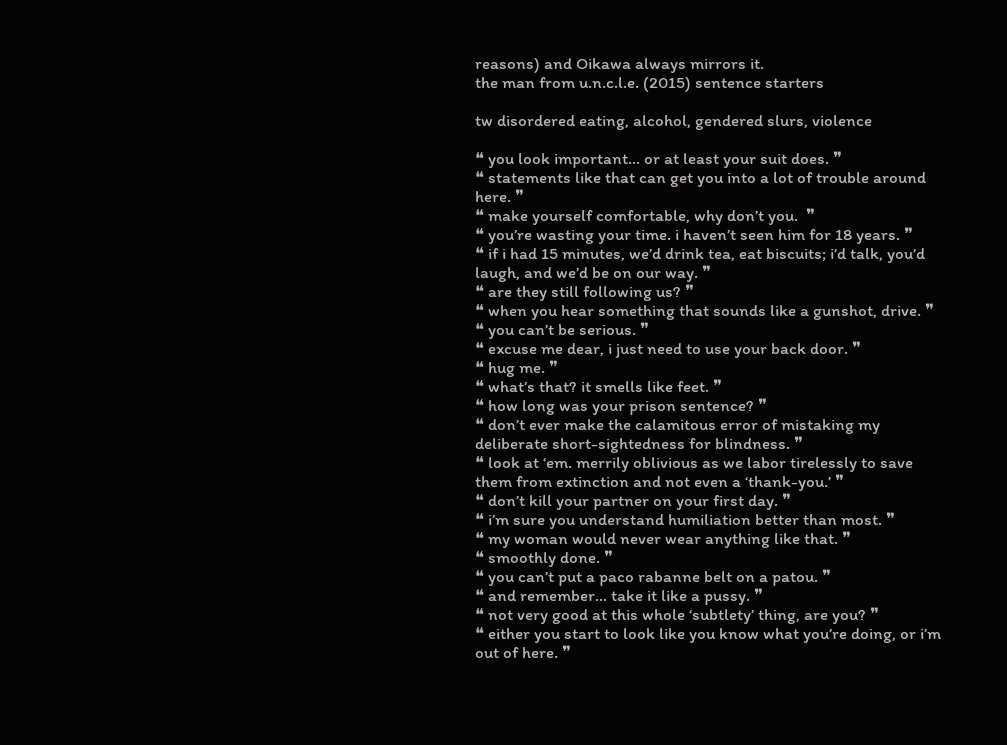reasons) and Oikawa always mirrors it.
the man from u.n.c.l.e. (2015) sentence starters

tw disordered eating, alcohol, gendered slurs, violence

❝ you look important… or at least your suit does. ❞
❝ statements like that can get you into a lot of trouble around here. ❞
❝ make yourself comfortable, why don’t you.  ❞
❝ you’re wasting your time. i haven’t seen him for 18 years. ❞
❝ if i had 15 minutes, we’d drink tea, eat biscuits; i’d talk, you’d laugh, and we’d be on our way. ❞
❝ are they still following us? ❞
❝ when you hear something that sounds like a gunshot, drive. ❞
❝ you can’t be serious. ❞
❝ excuse me dear, i just need to use your back door. ❞
❝ hug me. ❞
❝ what’s that? it smells like feet. ❞
❝ how long was your prison sentence? ❞
❝ don’t ever make the calamitous error of mistaking my deliberate short-sightedness for blindness. ❞
❝ look at ‘em. merrily oblivious as we labor tirelessly to save them from extinction and not even a ‘thank-you.’ ❞
❝ don’t kill your partner on your first day. ❞
❝ i’m sure you understand humiliation better than most. ❞
❝ my woman would never wear anything like that. ❞
❝ smoothly done. ❞
❝ you can’t put a paco rabanne belt on a patou. ❞
❝ and remember… take it like a pussy. ❞
❝ not very good at this whole ‘subtlety’ thing, are you? ❞
❝ either you start to look like you know what you’re doing, or i’m out of here. ❞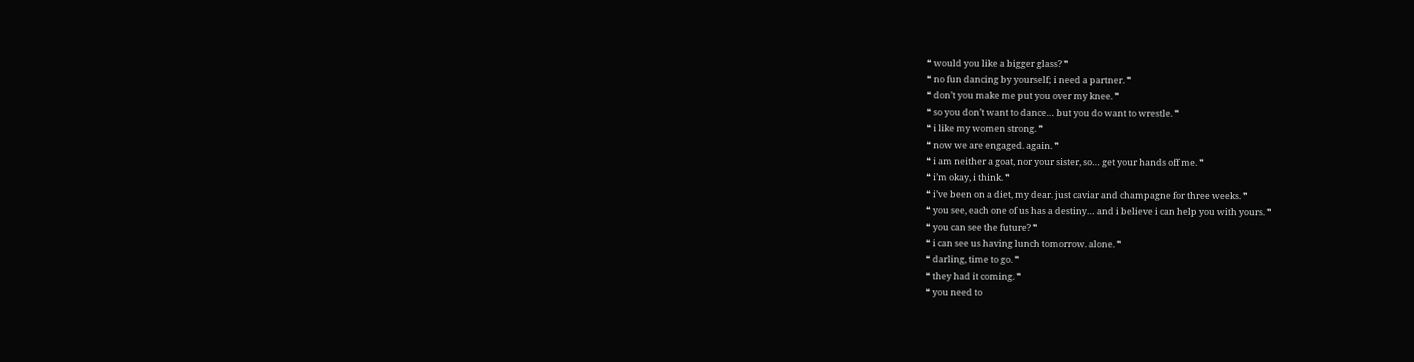❝ would you like a bigger glass? ❞
❝ no fun dancing by yourself; i need a partner. ❞
❝ don’t you make me put you over my knee. ❞
❝ so you don’t want to dance… but you do want to wrestle. ❞
❝ i like my women strong. ❞
❝ now we are engaged. again. ❞
❝ i am neither a goat, nor your sister, so… get your hands off me. ❞
❝ i’m okay, i think. ❞
❝ i’ve been on a diet, my dear. just caviar and champagne for three weeks. ❞
❝ you see, each one of us has a destiny… and i believe i can help you with yours. ❞
❝ you can see the future? ❞
❝ i can see us having lunch tomorrow. alone. ❞
❝ darling, time to go. ❞
❝ they had it coming. ❞
❝ you need to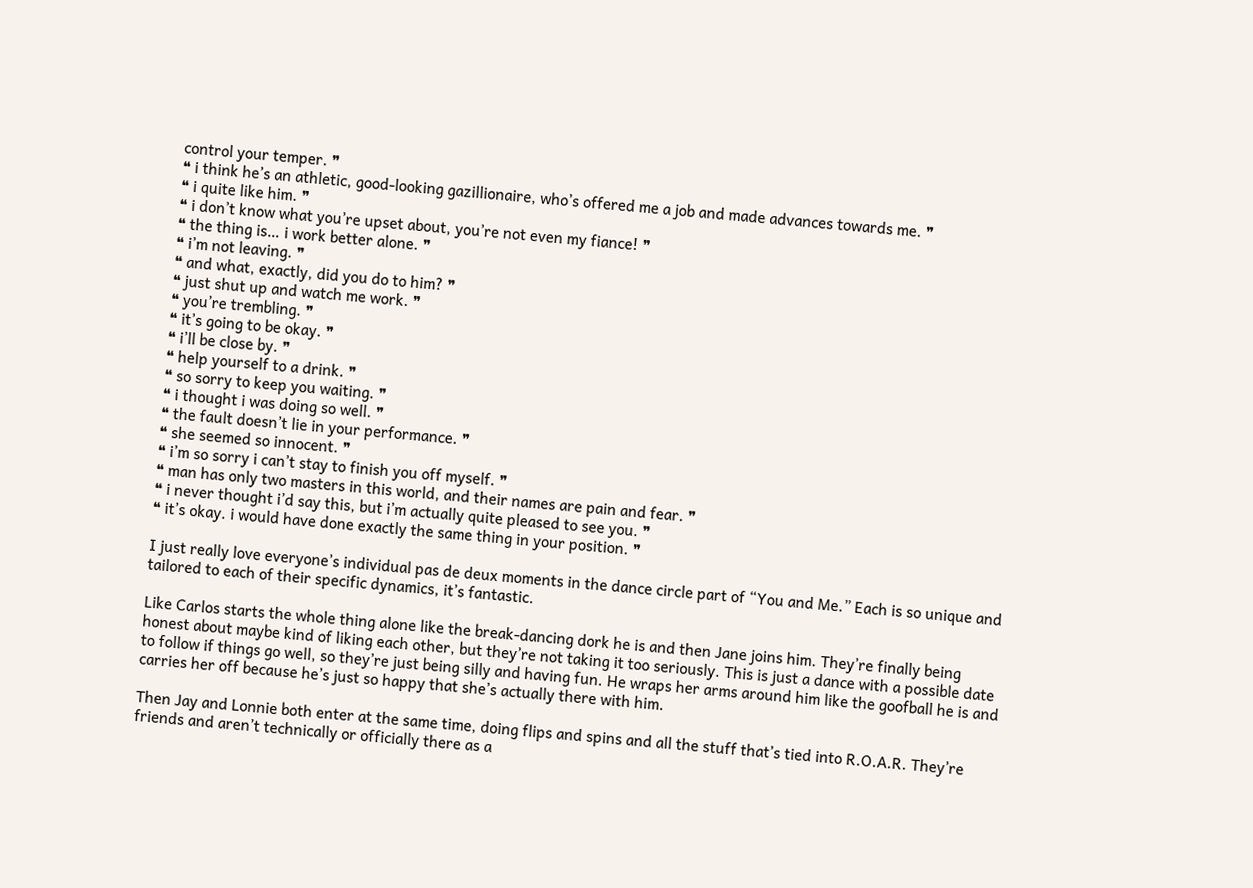control your temper. ❞
❝ i think he’s an athletic, good-looking gazillionaire, who’s offered me a job and made advances towards me. ❞
❝ i quite like him. ❞
❝ i don’t know what you’re upset about, you’re not even my fiance! ❞
❝ the thing is… i work better alone. ❞
❝ i’m not leaving. ❞
❝ and what, exactly, did you do to him? ❞
❝ just shut up and watch me work. ❞
❝ you’re trembling. ❞
❝ it’s going to be okay. ❞
❝ i’ll be close by. ❞
❝ help yourself to a drink. ❞
❝ so sorry to keep you waiting. ❞
❝ i thought i was doing so well. ❞
❝ the fault doesn’t lie in your performance. ❞
❝ she seemed so innocent. ❞
❝ i’m so sorry i can’t stay to finish you off myself. ❞
❝ man has only two masters in this world, and their names are pain and fear. ❞
❝ i never thought i’d say this, but i’m actually quite pleased to see you. ❞
❝ it’s okay. i would have done exactly the same thing in your position. ❞

I just really love everyone’s individual pas de deux moments in the dance circle part of “You and Me.” Each is so unique and tailored to each of their specific dynamics, it’s fantastic.

Like Carlos starts the whole thing alone like the break-dancing dork he is and then Jane joins him. They’re finally being honest about maybe kind of liking each other, but they’re not taking it too seriously. This is just a dance with a possible date to follow if things go well, so they’re just being silly and having fun. He wraps her arms around him like the goofball he is and carries her off because he’s just so happy that she’s actually there with him.

Then Jay and Lonnie both enter at the same time, doing flips and spins and all the stuff that’s tied into R.O.A.R. They’re friends and aren’t technically or officially there as a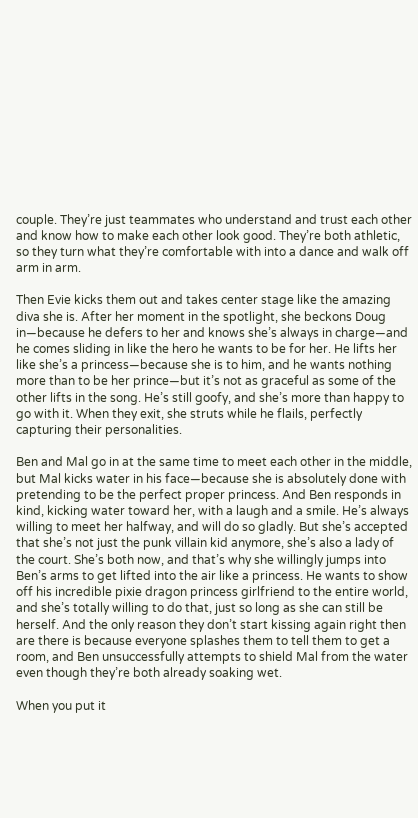couple. They’re just teammates who understand and trust each other and know how to make each other look good. They’re both athletic, so they turn what they’re comfortable with into a dance and walk off arm in arm.

Then Evie kicks them out and takes center stage like the amazing diva she is. After her moment in the spotlight, she beckons Doug in—because he defers to her and knows she’s always in charge—and he comes sliding in like the hero he wants to be for her. He lifts her like she’s a princess—because she is to him, and he wants nothing more than to be her prince—but it’s not as graceful as some of the other lifts in the song. He’s still goofy, and she’s more than happy to go with it. When they exit, she struts while he flails, perfectly capturing their personalities.

Ben and Mal go in at the same time to meet each other in the middle, but Mal kicks water in his face—because she is absolutely done with pretending to be the perfect proper princess. And Ben responds in kind, kicking water toward her, with a laugh and a smile. He’s always willing to meet her halfway, and will do so gladly. But she’s accepted that she’s not just the punk villain kid anymore, she’s also a lady of the court. She’s both now, and that’s why she willingly jumps into Ben’s arms to get lifted into the air like a princess. He wants to show off his incredible pixie dragon princess girlfriend to the entire world, and she’s totally willing to do that, just so long as she can still be herself. And the only reason they don’t start kissing again right then are there is because everyone splashes them to tell them to get a room, and Ben unsuccessfully attempts to shield Mal from the water even though they’re both already soaking wet.

When you put it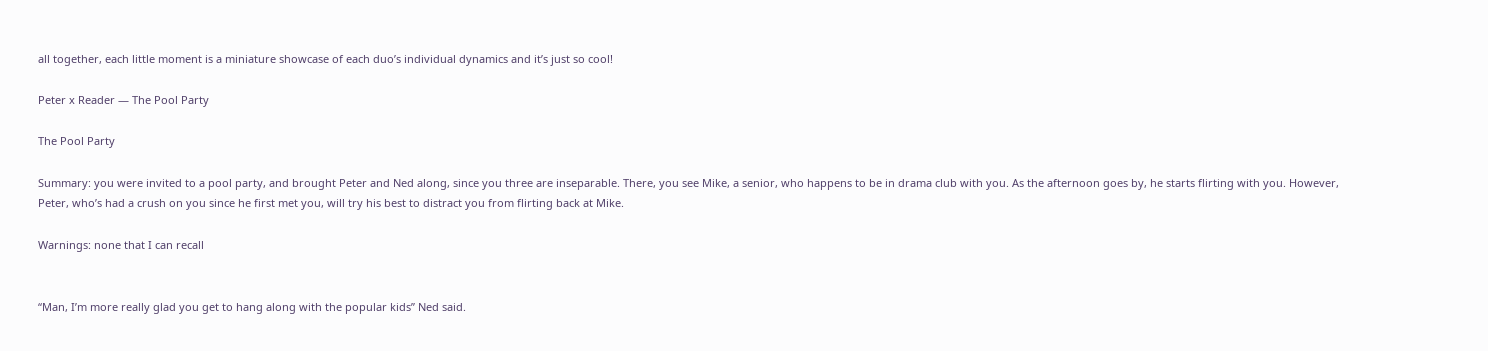all together, each little moment is a miniature showcase of each duo’s individual dynamics and it’s just so cool!

Peter x Reader — The Pool Party

The Pool Party

Summary: you were invited to a pool party, and brought Peter and Ned along, since you three are inseparable. There, you see Mike, a senior, who happens to be in drama club with you. As the afternoon goes by, he starts flirting with you. However, Peter, who’s had a crush on you since he first met you, will try his best to distract you from flirting back at Mike.

Warnings: none that I can recall


“Man, I’m more really glad you get to hang along with the popular kids” Ned said.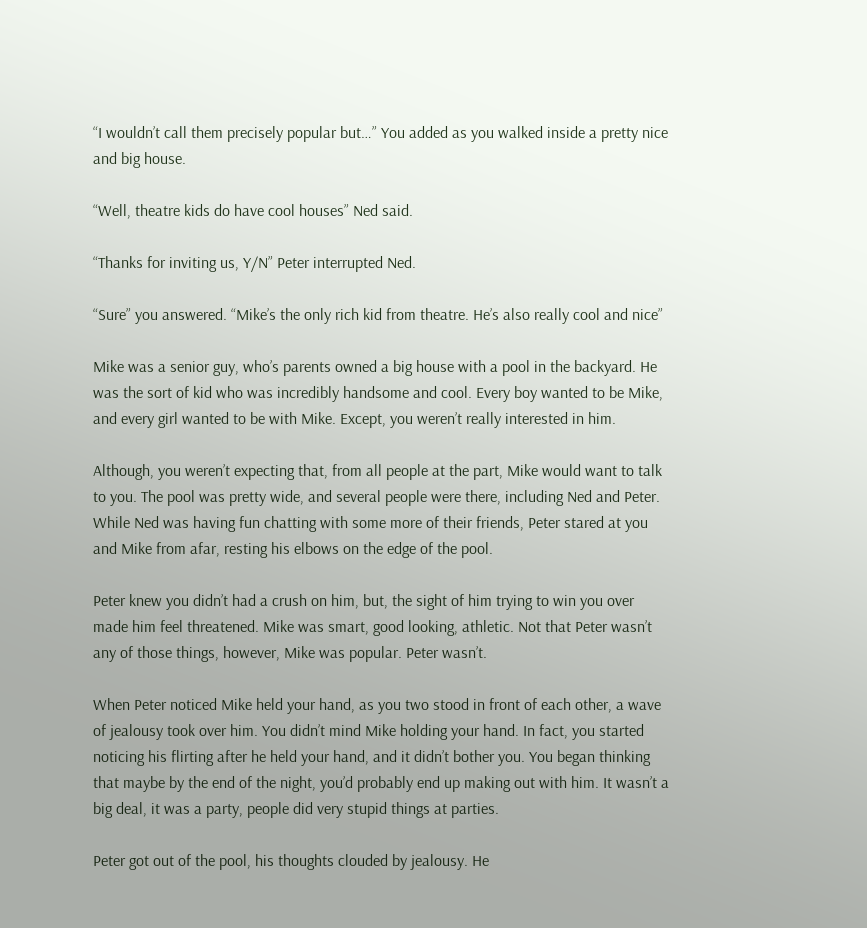“I wouldn’t call them precisely popular but…” You added as you walked inside a pretty nice and big house.

“Well, theatre kids do have cool houses” Ned said.

“Thanks for inviting us, Y/N” Peter interrupted Ned.

“Sure” you answered. “Mike’s the only rich kid from theatre. He’s also really cool and nice”

Mike was a senior guy, who’s parents owned a big house with a pool in the backyard. He was the sort of kid who was incredibly handsome and cool. Every boy wanted to be Mike, and every girl wanted to be with Mike. Except, you weren’t really interested in him.

Although, you weren’t expecting that, from all people at the part, Mike would want to talk to you. The pool was pretty wide, and several people were there, including Ned and Peter. While Ned was having fun chatting with some more of their friends, Peter stared at you and Mike from afar, resting his elbows on the edge of the pool.

Peter knew you didn’t had a crush on him, but, the sight of him trying to win you over made him feel threatened. Mike was smart, good looking, athletic. Not that Peter wasn’t any of those things, however, Mike was popular. Peter wasn’t.

When Peter noticed Mike held your hand, as you two stood in front of each other, a wave of jealousy took over him. You didn’t mind Mike holding your hand. In fact, you started noticing his flirting after he held your hand, and it didn’t bother you. You began thinking that maybe by the end of the night, you’d probably end up making out with him. It wasn’t a big deal, it was a party, people did very stupid things at parties.

Peter got out of the pool, his thoughts clouded by jealousy. He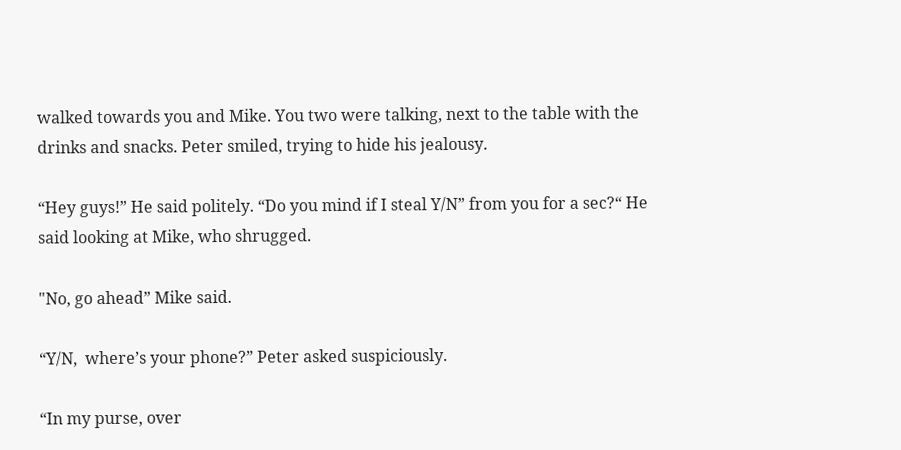walked towards you and Mike. You two were talking, next to the table with the drinks and snacks. Peter smiled, trying to hide his jealousy.

“Hey guys!” He said politely. “Do you mind if I steal Y/N” from you for a sec?“ He said looking at Mike, who shrugged.

"No, go ahead” Mike said.

“Y/N,  where’s your phone?” Peter asked suspiciously.

“In my purse, over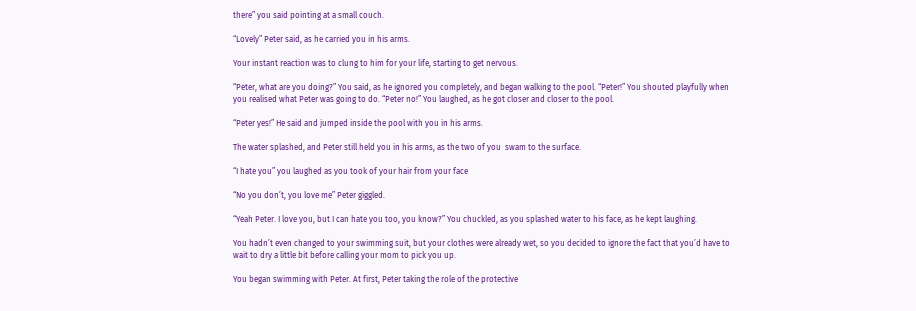there” you said pointing at a small couch.

“Lovely” Peter said, as he carried you in his arms.

Your instant reaction was to clung to him for your life, starting to get nervous.

“Peter, what are you doing?” You said, as he ignored you completely, and began walking to the pool. “Peter!” You shouted playfully when you realised what Peter was going to do. “Peter no!” You laughed, as he got closer and closer to the pool.

“Peter yes!” He said and jumped inside the pool with you in his arms.

The water splashed, and Peter still held you in his arms, as the two of you  swam to the surface.

“I hate you” you laughed as you took of your hair from your face

“No you don’t, you love me” Peter giggled.

“Yeah Peter. I love you, but I can hate you too, you know?” You chuckled, as you splashed water to his face, as he kept laughing.

You hadn’t even changed to your swimming suit, but your clothes were already wet, so you decided to ignore the fact that you’d have to wait to dry a little bit before calling your mom to pick you up.

You began swimming with Peter. At first, Peter taking the role of the protective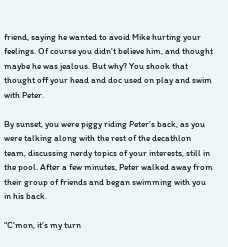friend, saying he wanted to avoid Mike hurting your feelings. Of course you didn’t believe him, and thought maybe he was jealous. But why? You shook that thought off your head and doc used on play and swim with Peter.

By sunset, you were piggy riding Peter’s back, as you were talking along with the rest of the decathlon team, discussing nerdy topics of your interests, still in the pool. After a few minutes, Peter walked away from their group of friends and began swimming with you in his back.

“C'mon, it’s my turn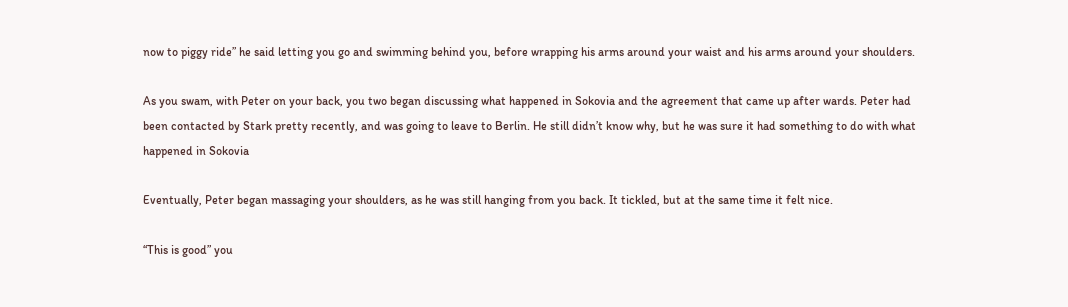now to piggy ride” he said letting you go and swimming behind you, before wrapping his arms around your waist and his arms around your shoulders.

As you swam, with Peter on your back, you two began discussing what happened in Sokovia and the agreement that came up after wards. Peter had been contacted by Stark pretty recently, and was going to leave to Berlin. He still didn’t know why, but he was sure it had something to do with what happened in Sokovia

Eventually, Peter began massaging your shoulders, as he was still hanging from you back. It tickled, but at the same time it felt nice.

“This is good” you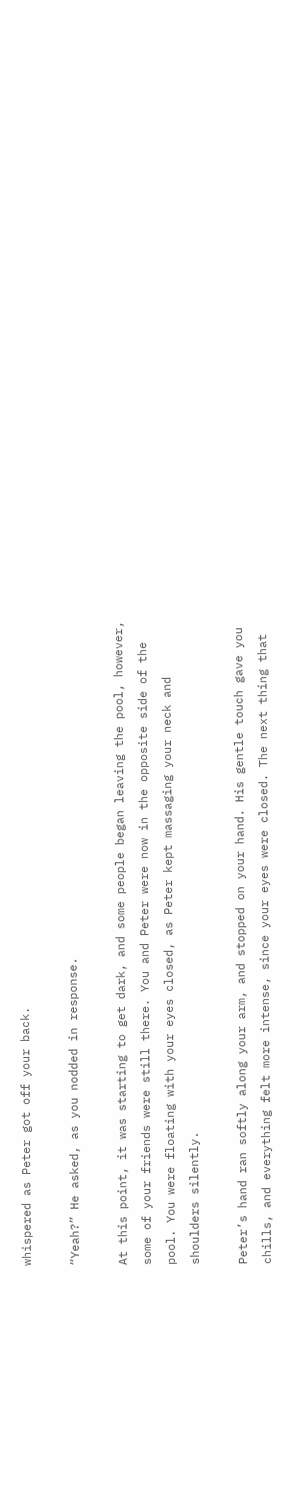whispered as Peter got off your back.

“Yeah?” He asked, as you nodded in response.

At this point, it was starting to get dark, and some people began leaving the pool, however, some of your friends were still there. You and Peter were now in the opposite side of the pool. You were floating with your eyes closed, as Peter kept massaging your neck and shoulders silently.

Peter’s hand ran softly along your arm, and stopped on your hand. His gentle touch gave you chills, and everything felt more intense, since your eyes were closed. The next thing that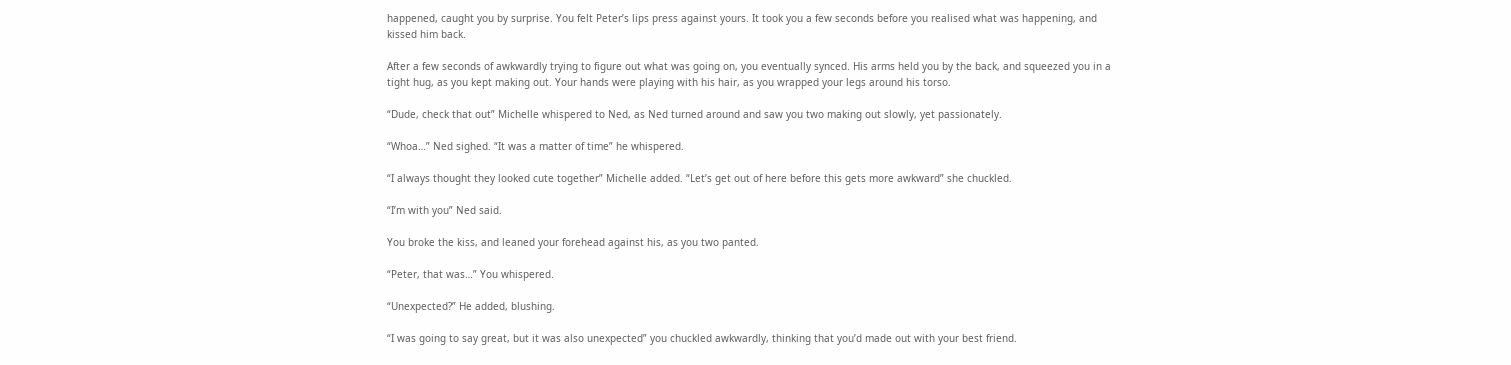happened, caught you by surprise. You felt Peter’s lips press against yours. It took you a few seconds before you realised what was happening, and kissed him back.

After a few seconds of awkwardly trying to figure out what was going on, you eventually synced. His arms held you by the back, and squeezed you in a tight hug, as you kept making out. Your hands were playing with his hair, as you wrapped your legs around his torso.

“Dude, check that out” Michelle whispered to Ned, as Ned turned around and saw you two making out slowly, yet passionately.

“Whoa…” Ned sighed. “It was a matter of time” he whispered.

“I always thought they looked cute together” Michelle added. “Let’s get out of here before this gets more awkward” she chuckled.

“I’m with you” Ned said.

You broke the kiss, and leaned your forehead against his, as you two panted.

“Peter, that was…” You whispered.

“Unexpected?” He added, blushing.

“I was going to say great, but it was also unexpected” you chuckled awkwardly, thinking that you’d made out with your best friend.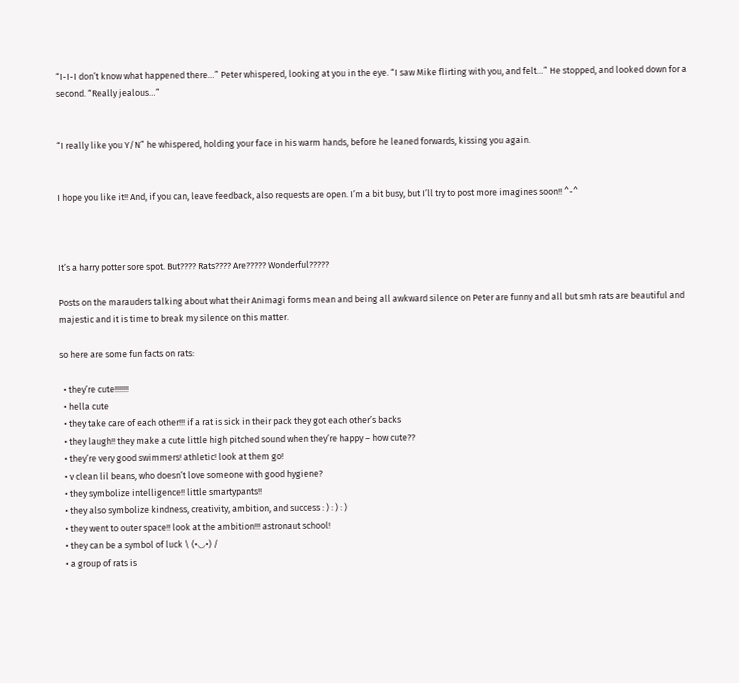“I-I-I don’t know what happened there…” Peter whispered, looking at you in the eye. “I saw Mike flirting with you, and felt…” He stopped, and looked down for a second. “Really jealous…”


“I really like you Y/N” he whispered, holding your face in his warm hands, before he leaned forwards, kissing you again.


I hope you like it!! And, if you can, leave feedback, also requests are open. I’m a bit busy, but I’ll try to post more imagines soon!! ^-^



It’s a harry potter sore spot. But???? Rats???? Are????? Wonderful?????

Posts on the marauders talking about what their Animagi forms mean and being all awkward silence on Peter are funny and all but smh rats are beautiful and majestic and it is time to break my silence on this matter.

so here are some fun facts on rats:

  • they’re cute!!!!!!!
  • hella cute
  • they take care of each other!!! if a rat is sick in their pack they got each other’s backs
  • they laugh!! they make a cute little high pitched sound when they’re happy – how cute??
  • they’re very good swimmers! athletic! look at them go!
  • v clean lil beans, who doesn’t love someone with good hygiene?
  • they symbolize intelligence!! little smartypants!!
  • they also symbolize kindness, creativity, ambition, and success : ) : ) : )
  • they went to outer space!! look at the ambition!!! astronaut school!
  • they can be a symbol of luck \ (•◡•) /
  • a group of rats is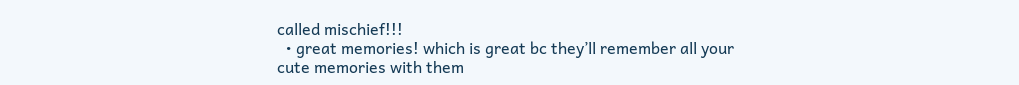called mischief!!!
  • great memories! which is great bc they’ll remember all your cute memories with them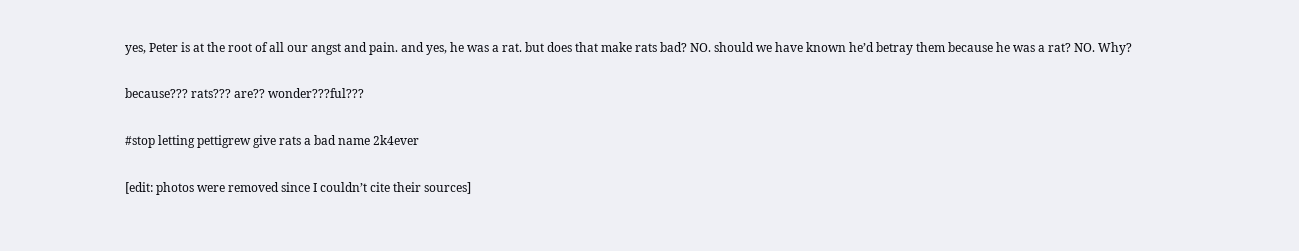yes, Peter is at the root of all our angst and pain. and yes, he was a rat. but does that make rats bad? NO. should we have known he’d betray them because he was a rat? NO. Why?

because??? rats??? are?? wonder???ful???

#stop letting pettigrew give rats a bad name 2k4ever

[edit: photos were removed since I couldn’t cite their sources]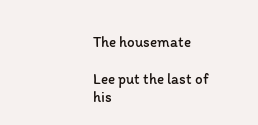The housemate

Lee put the last of his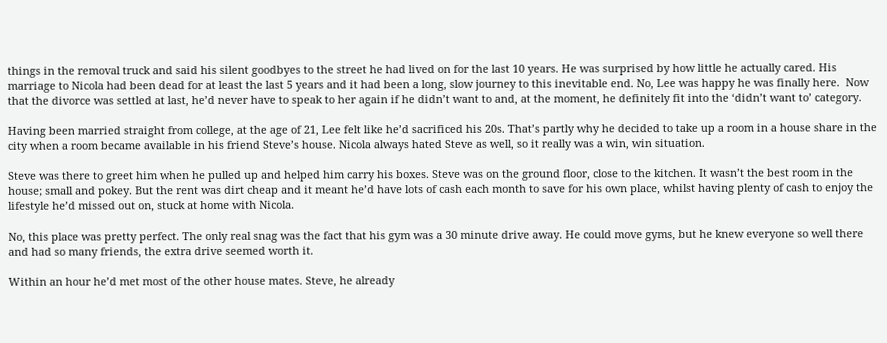things in the removal truck and said his silent goodbyes to the street he had lived on for the last 10 years. He was surprised by how little he actually cared. His marriage to Nicola had been dead for at least the last 5 years and it had been a long, slow journey to this inevitable end. No, Lee was happy he was finally here.  Now that the divorce was settled at last, he’d never have to speak to her again if he didn’t want to and, at the moment, he definitely fit into the ‘didn’t want to’ category.

Having been married straight from college, at the age of 21, Lee felt like he’d sacrificed his 20s. That’s partly why he decided to take up a room in a house share in the city when a room became available in his friend Steve’s house. Nicola always hated Steve as well, so it really was a win, win situation.

Steve was there to greet him when he pulled up and helped him carry his boxes. Steve was on the ground floor, close to the kitchen. It wasn’t the best room in the house; small and pokey. But the rent was dirt cheap and it meant he’d have lots of cash each month to save for his own place, whilst having plenty of cash to enjoy the lifestyle he’d missed out on, stuck at home with Nicola.

No, this place was pretty perfect. The only real snag was the fact that his gym was a 30 minute drive away. He could move gyms, but he knew everyone so well there and had so many friends, the extra drive seemed worth it.

Within an hour he’d met most of the other house mates. Steve, he already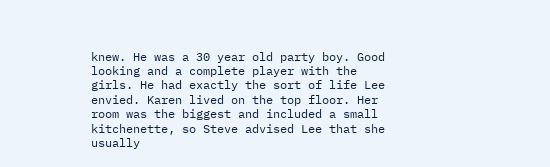knew. He was a 30 year old party boy. Good looking and a complete player with the girls. He had exactly the sort of life Lee envied. Karen lived on the top floor. Her room was the biggest and included a small kitchenette, so Steve advised Lee that she usually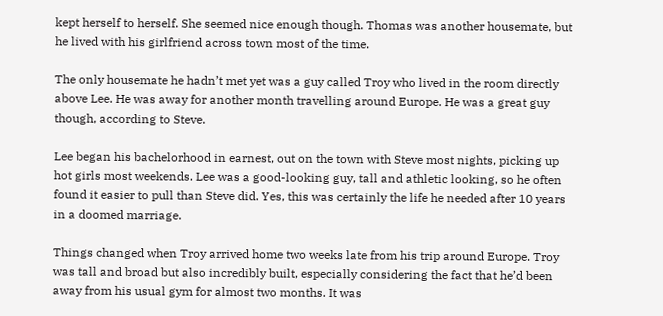kept herself to herself. She seemed nice enough though. Thomas was another housemate, but he lived with his girlfriend across town most of the time.

The only housemate he hadn’t met yet was a guy called Troy who lived in the room directly above Lee. He was away for another month travelling around Europe. He was a great guy though, according to Steve.

Lee began his bachelorhood in earnest, out on the town with Steve most nights, picking up hot girls most weekends. Lee was a good-looking guy, tall and athletic looking, so he often found it easier to pull than Steve did. Yes, this was certainly the life he needed after 10 years in a doomed marriage.

Things changed when Troy arrived home two weeks late from his trip around Europe. Troy was tall and broad but also incredibly built, especially considering the fact that he’d been away from his usual gym for almost two months. It was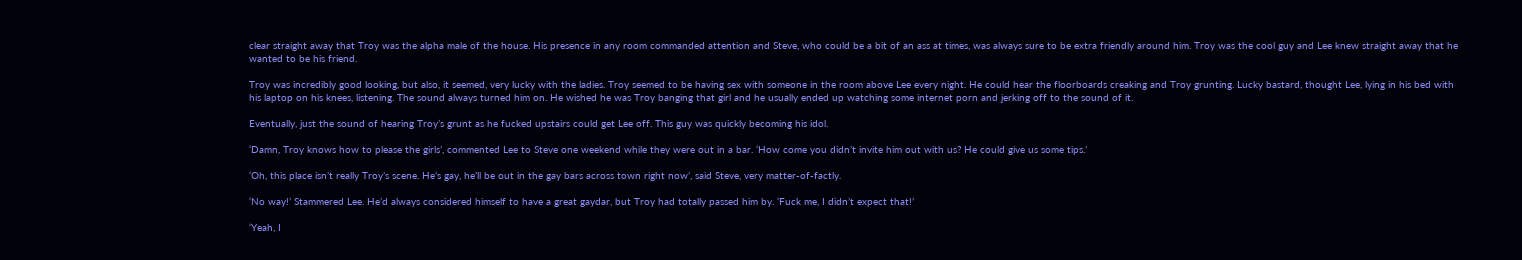clear straight away that Troy was the alpha male of the house. His presence in any room commanded attention and Steve, who could be a bit of an ass at times, was always sure to be extra friendly around him. Troy was the cool guy and Lee knew straight away that he wanted to be his friend.

Troy was incredibly good looking, but also, it seemed, very lucky with the ladies. Troy seemed to be having sex with someone in the room above Lee every night. He could hear the floorboards creaking and Troy grunting. Lucky bastard, thought Lee, lying in his bed with his laptop on his knees, listening. The sound always turned him on. He wished he was Troy banging that girl and he usually ended up watching some internet porn and jerking off to the sound of it.

Eventually, just the sound of hearing Troy’s grunt as he fucked upstairs could get Lee off. This guy was quickly becoming his idol.

‘Damn, Troy knows how to please the girls’, commented Lee to Steve one weekend while they were out in a bar. ‘How come you didn’t invite him out with us? He could give us some tips.’

‘Oh, this place isn’t really Troy’s scene. He’s gay, he’ll be out in the gay bars across town right now’, said Steve, very matter-of-factly.

‘No way!’ Stammered Lee. He’d always considered himself to have a great gaydar, but Troy had totally passed him by. ‘Fuck me, I didn’t expect that!’

‘Yeah, I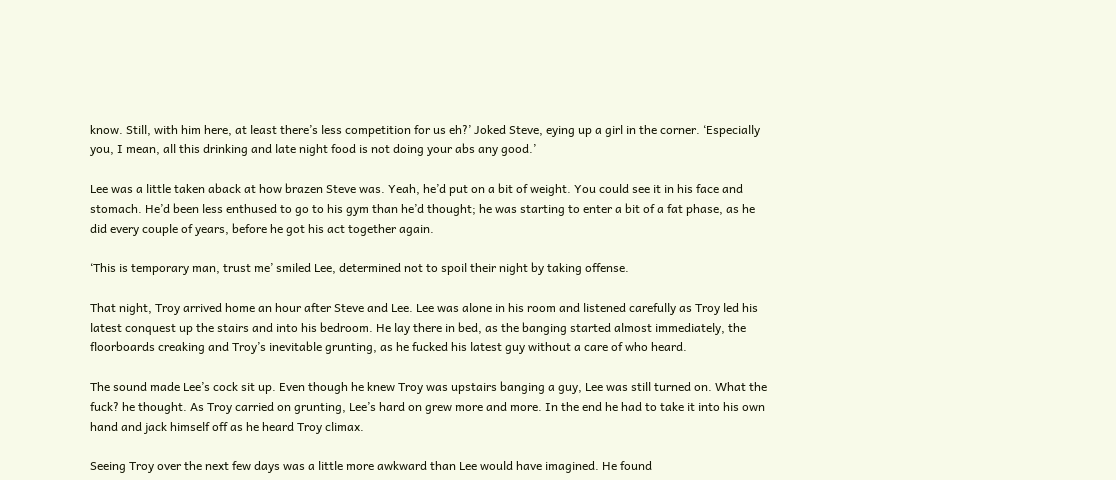know. Still, with him here, at least there’s less competition for us eh?’ Joked Steve, eying up a girl in the corner. ‘Especially you, I mean, all this drinking and late night food is not doing your abs any good.’

Lee was a little taken aback at how brazen Steve was. Yeah, he’d put on a bit of weight. You could see it in his face and stomach. He’d been less enthused to go to his gym than he’d thought; he was starting to enter a bit of a fat phase, as he did every couple of years, before he got his act together again.

‘This is temporary man, trust me’ smiled Lee, determined not to spoil their night by taking offense.

That night, Troy arrived home an hour after Steve and Lee. Lee was alone in his room and listened carefully as Troy led his latest conquest up the stairs and into his bedroom. He lay there in bed, as the banging started almost immediately, the floorboards creaking and Troy’s inevitable grunting, as he fucked his latest guy without a care of who heard.

The sound made Lee’s cock sit up. Even though he knew Troy was upstairs banging a guy, Lee was still turned on. What the fuck? he thought. As Troy carried on grunting, Lee’s hard on grew more and more. In the end he had to take it into his own hand and jack himself off as he heard Troy climax.

Seeing Troy over the next few days was a little more awkward than Lee would have imagined. He found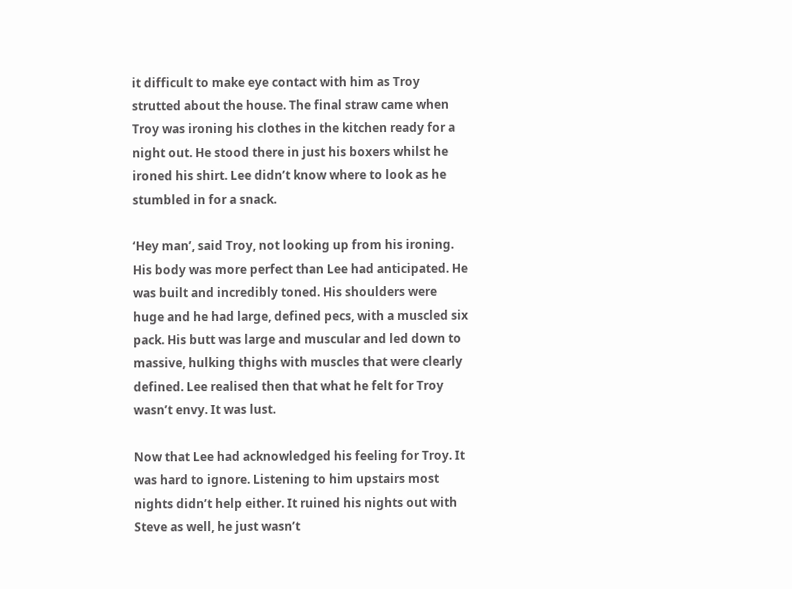it difficult to make eye contact with him as Troy strutted about the house. The final straw came when Troy was ironing his clothes in the kitchen ready for a night out. He stood there in just his boxers whilst he ironed his shirt. Lee didn’t know where to look as he stumbled in for a snack.

‘Hey man’, said Troy, not looking up from his ironing. His body was more perfect than Lee had anticipated. He was built and incredibly toned. His shoulders were huge and he had large, defined pecs, with a muscled six pack. His butt was large and muscular and led down to massive, hulking thighs with muscles that were clearly defined. Lee realised then that what he felt for Troy wasn’t envy. It was lust.

Now that Lee had acknowledged his feeling for Troy. It was hard to ignore. Listening to him upstairs most nights didn’t help either. It ruined his nights out with Steve as well, he just wasn’t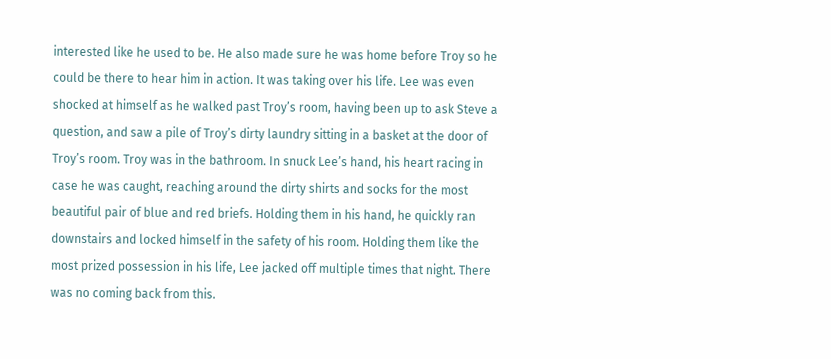interested like he used to be. He also made sure he was home before Troy so he could be there to hear him in action. It was taking over his life. Lee was even shocked at himself as he walked past Troy’s room, having been up to ask Steve a question, and saw a pile of Troy’s dirty laundry sitting in a basket at the door of Troy’s room. Troy was in the bathroom. In snuck Lee’s hand, his heart racing in case he was caught, reaching around the dirty shirts and socks for the most beautiful pair of blue and red briefs. Holding them in his hand, he quickly ran downstairs and locked himself in the safety of his room. Holding them like the most prized possession in his life, Lee jacked off multiple times that night. There was no coming back from this.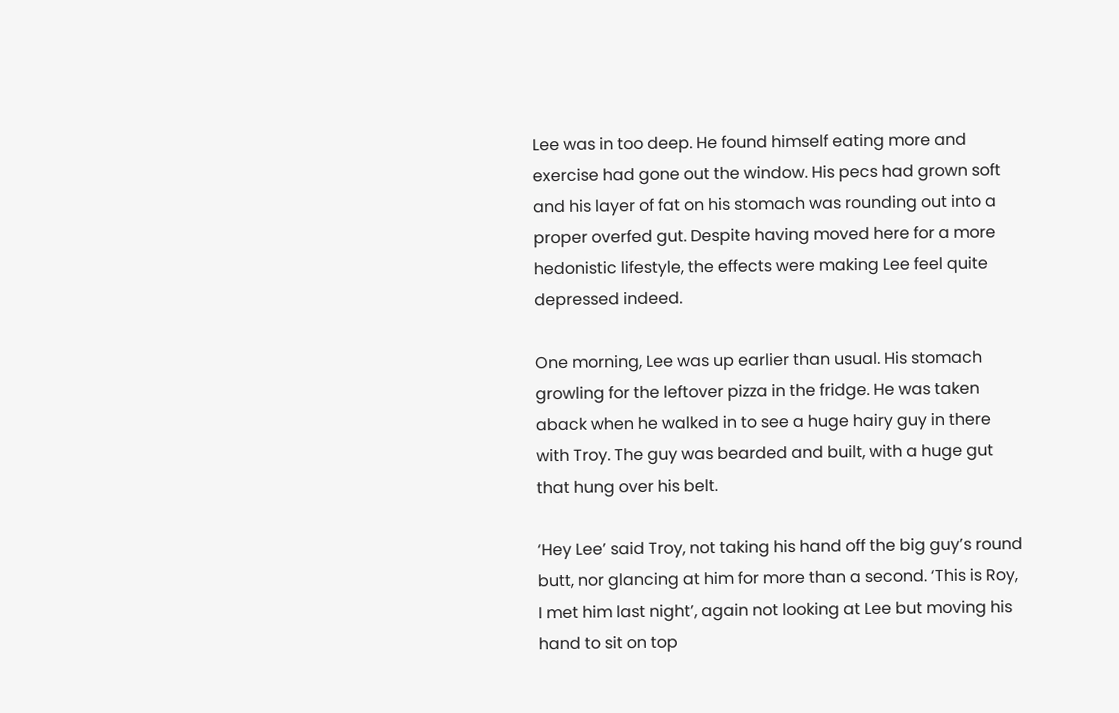Lee was in too deep. He found himself eating more and exercise had gone out the window. His pecs had grown soft and his layer of fat on his stomach was rounding out into a proper overfed gut. Despite having moved here for a more hedonistic lifestyle, the effects were making Lee feel quite depressed indeed.

One morning, Lee was up earlier than usual. His stomach growling for the leftover pizza in the fridge. He was taken aback when he walked in to see a huge hairy guy in there with Troy. The guy was bearded and built, with a huge gut that hung over his belt.

‘Hey Lee’ said Troy, not taking his hand off the big guy’s round butt, nor glancing at him for more than a second. ‘This is Roy, I met him last night’, again not looking at Lee but moving his hand to sit on top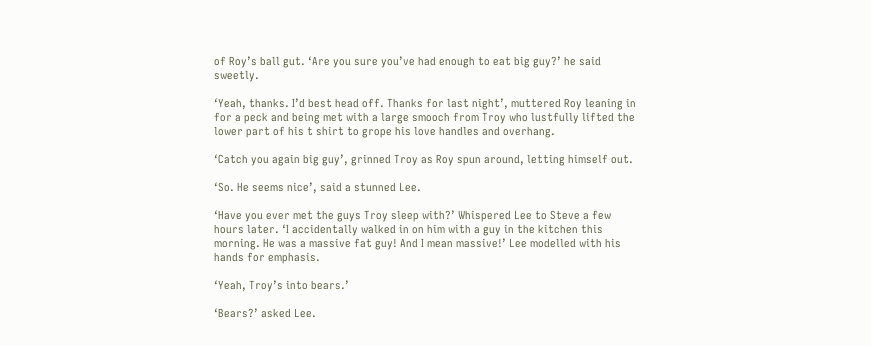of Roy’s ball gut. ‘Are you sure you’ve had enough to eat big guy?’ he said sweetly.

‘Yeah, thanks. I’d best head off. Thanks for last night’, muttered Roy leaning in for a peck and being met with a large smooch from Troy who lustfully lifted the lower part of his t shirt to grope his love handles and overhang.

‘Catch you again big guy’, grinned Troy as Roy spun around, letting himself out.

‘So. He seems nice’, said a stunned Lee.

‘Have you ever met the guys Troy sleep with?’ Whispered Lee to Steve a few hours later. ‘I accidentally walked in on him with a guy in the kitchen this morning. He was a massive fat guy! And I mean massive!’ Lee modelled with his hands for emphasis.

‘Yeah, Troy’s into bears.’

‘Bears?’ asked Lee.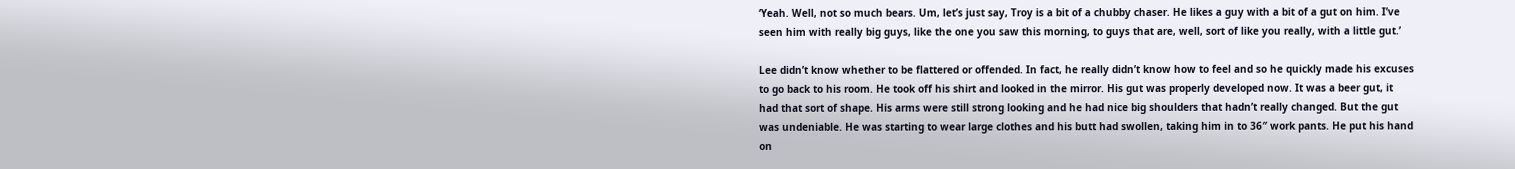‘Yeah. Well, not so much bears. Um, let’s just say, Troy is a bit of a chubby chaser. He likes a guy with a bit of a gut on him. I’ve seen him with really big guys, like the one you saw this morning, to guys that are, well, sort of like you really, with a little gut.’

Lee didn’t know whether to be flattered or offended. In fact, he really didn’t know how to feel and so he quickly made his excuses to go back to his room. He took off his shirt and looked in the mirror. His gut was properly developed now. It was a beer gut, it had that sort of shape. His arms were still strong looking and he had nice big shoulders that hadn’t really changed. But the gut was undeniable. He was starting to wear large clothes and his butt had swollen, taking him in to 36″ work pants. He put his hand on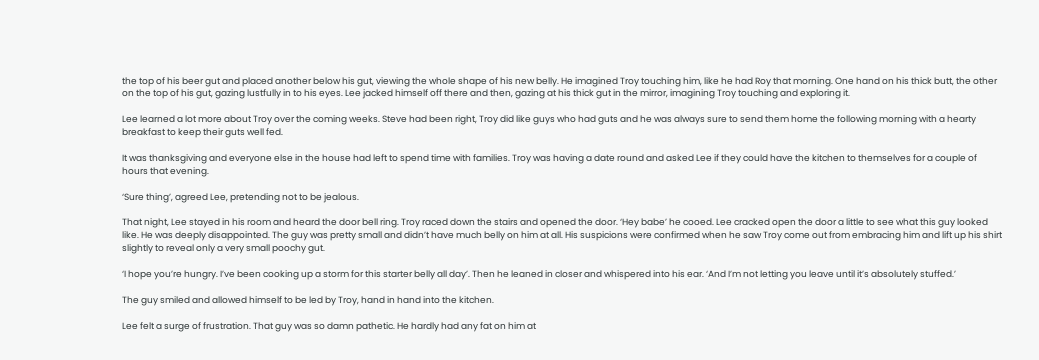the top of his beer gut and placed another below his gut, viewing the whole shape of his new belly. He imagined Troy touching him, like he had Roy that morning. One hand on his thick butt, the other on the top of his gut, gazing lustfully in to his eyes. Lee jacked himself off there and then, gazing at his thick gut in the mirror, imagining Troy touching and exploring it.

Lee learned a lot more about Troy over the coming weeks. Steve had been right, Troy did like guys who had guts and he was always sure to send them home the following morning with a hearty breakfast to keep their guts well fed.

It was thanksgiving and everyone else in the house had left to spend time with families. Troy was having a date round and asked Lee if they could have the kitchen to themselves for a couple of hours that evening.

‘Sure thing’, agreed Lee, pretending not to be jealous.

That night, Lee stayed in his room and heard the door bell ring. Troy raced down the stairs and opened the door. ‘Hey babe’ he cooed. Lee cracked open the door a little to see what this guy looked like. He was deeply disappointed. The guy was pretty small and didn’t have much belly on him at all. His suspicions were confirmed when he saw Troy come out from embracing him and lift up his shirt slightly to reveal only a very small poochy gut.

‘I hope you’re hungry. I’ve been cooking up a storm for this starter belly all day’. Then he leaned in closer and whispered into his ear. ‘And I’m not letting you leave until it’s absolutely stuffed.’

The guy smiled and allowed himself to be led by Troy, hand in hand into the kitchen.

Lee felt a surge of frustration. That guy was so damn pathetic. He hardly had any fat on him at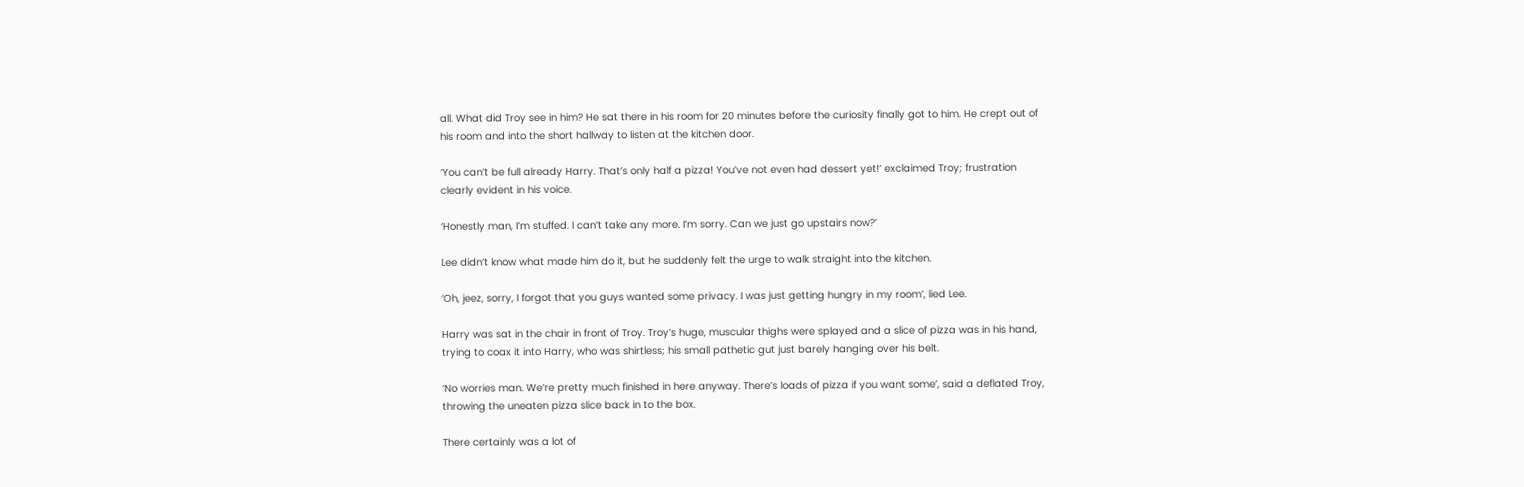all. What did Troy see in him? He sat there in his room for 20 minutes before the curiosity finally got to him. He crept out of his room and into the short hallway to listen at the kitchen door.

‘You can’t be full already Harry. That’s only half a pizza! You’ve not even had dessert yet!’ exclaimed Troy; frustration clearly evident in his voice.

‘Honestly man, I’m stuffed. I can’t take any more. I’m sorry. Can we just go upstairs now?’

Lee didn’t know what made him do it, but he suddenly felt the urge to walk straight into the kitchen.

‘Oh, jeez, sorry, I forgot that you guys wanted some privacy. I was just getting hungry in my room’, lied Lee.

Harry was sat in the chair in front of Troy. Troy’s huge, muscular thighs were splayed and a slice of pizza was in his hand, trying to coax it into Harry, who was shirtless; his small pathetic gut just barely hanging over his belt.

‘No worries man. We’re pretty much finished in here anyway. There’s loads of pizza if you want some’, said a deflated Troy, throwing the uneaten pizza slice back in to the box.

There certainly was a lot of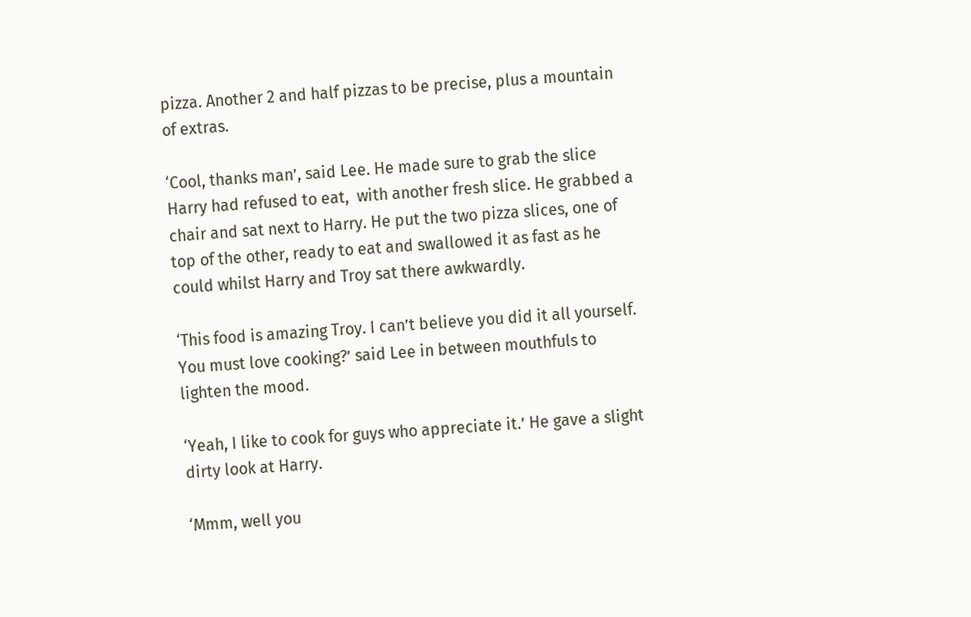pizza. Another 2 and half pizzas to be precise, plus a mountain of extras.

‘Cool, thanks man’, said Lee. He made sure to grab the slice Harry had refused to eat,  with another fresh slice. He grabbed a chair and sat next to Harry. He put the two pizza slices, one of top of the other, ready to eat and swallowed it as fast as he could whilst Harry and Troy sat there awkwardly.

‘This food is amazing Troy. I can’t believe you did it all yourself. You must love cooking?’ said Lee in between mouthfuls to lighten the mood.

‘Yeah, I like to cook for guys who appreciate it.’ He gave a slight dirty look at Harry.

‘Mmm, well you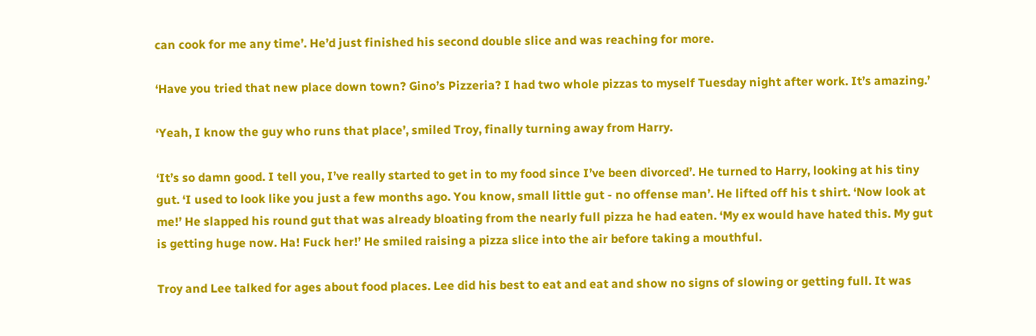can cook for me any time’. He’d just finished his second double slice and was reaching for more.

‘Have you tried that new place down town? Gino’s Pizzeria? I had two whole pizzas to myself Tuesday night after work. It’s amazing.’

‘Yeah, I know the guy who runs that place’, smiled Troy, finally turning away from Harry.

‘It’s so damn good. I tell you, I’ve really started to get in to my food since I’ve been divorced’. He turned to Harry, looking at his tiny gut. ‘I used to look like you just a few months ago. You know, small little gut - no offense man’. He lifted off his t shirt. ‘Now look at me!’ He slapped his round gut that was already bloating from the nearly full pizza he had eaten. ‘My ex would have hated this. My gut is getting huge now. Ha! Fuck her!’ He smiled raising a pizza slice into the air before taking a mouthful.

Troy and Lee talked for ages about food places. Lee did his best to eat and eat and show no signs of slowing or getting full. It was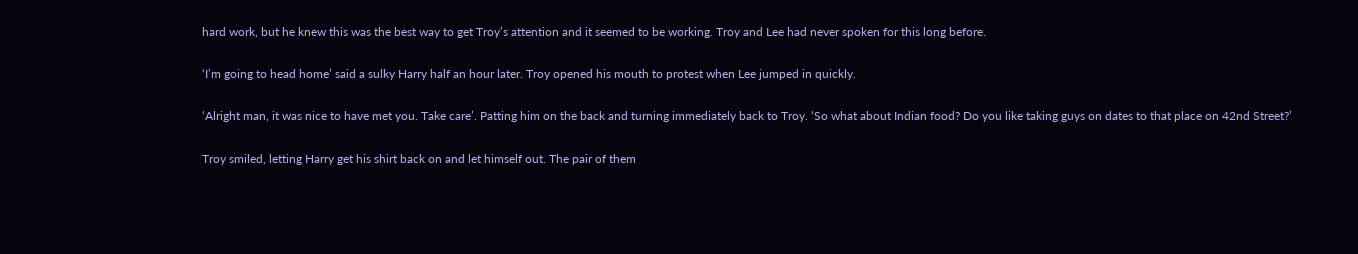hard work, but he knew this was the best way to get Troy’s attention and it seemed to be working. Troy and Lee had never spoken for this long before.

‘I’m going to head home’ said a sulky Harry half an hour later. Troy opened his mouth to protest when Lee jumped in quickly.

‘Alright man, it was nice to have met you. Take care’. Patting him on the back and turning immediately back to Troy. ‘So what about Indian food? Do you like taking guys on dates to that place on 42nd Street?’

Troy smiled, letting Harry get his shirt back on and let himself out. The pair of them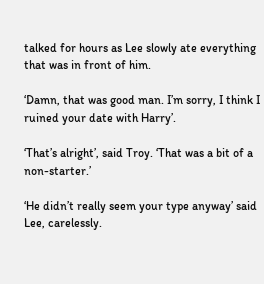talked for hours as Lee slowly ate everything that was in front of him.

‘Damn, that was good man. I’m sorry, I think I ruined your date with Harry’.

‘That’s alright’, said Troy. ‘That was a bit of a non-starter.’

‘He didn’t really seem your type anyway’ said Lee, carelessly.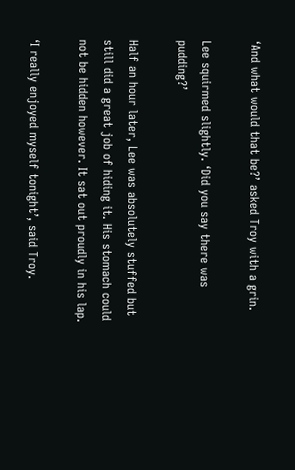‘And what would that be?’ asked Troy with a grin.

Lee squirmed slightly. ‘Did you say there was pudding?’

Half an hour later, Lee was absolutely stuffed but still did a great job of hiding it. His stomach could not be hidden however. It sat out proudly in his lap.

‘I really enjoyed myself tonight’, said Troy.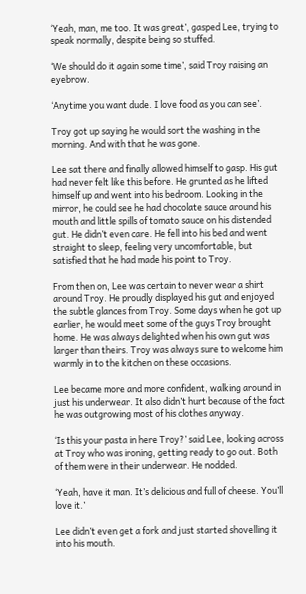‘Yeah, man, me too. It was great’, gasped Lee, trying to speak normally, despite being so stuffed.

‘We should do it again some time’, said Troy raising an eyebrow.

‘Anytime you want dude. I love food as you can see’.

Troy got up saying he would sort the washing in the morning. And with that he was gone.

Lee sat there and finally allowed himself to gasp. His gut had never felt like this before. He grunted as he lifted himself up and went into his bedroom. Looking in the mirror, he could see he had chocolate sauce around his mouth and little spills of tomato sauce on his distended gut. He didn’t even care. He fell into his bed and went straight to sleep, feeling very uncomfortable, but satisfied that he had made his point to Troy.

From then on, Lee was certain to never wear a shirt around Troy. He proudly displayed his gut and enjoyed the subtle glances from Troy. Some days when he got up earlier, he would meet some of the guys Troy brought home. He was always delighted when his own gut was larger than theirs. Troy was always sure to welcome him warmly in to the kitchen on these occasions.

Lee became more and more confident, walking around in just his underwear. It also didn’t hurt because of the fact he was outgrowing most of his clothes anyway.

‘Is this your pasta in here Troy?’ said Lee, looking across at Troy who was ironing, getting ready to go out. Both of them were in their underwear. He nodded.

‘Yeah, have it man. It’s delicious and full of cheese. You’ll love it.’

Lee didn’t even get a fork and just started shovelling it into his mouth.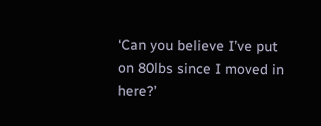‘Can you believe I’ve put on 80lbs since I moved in here?’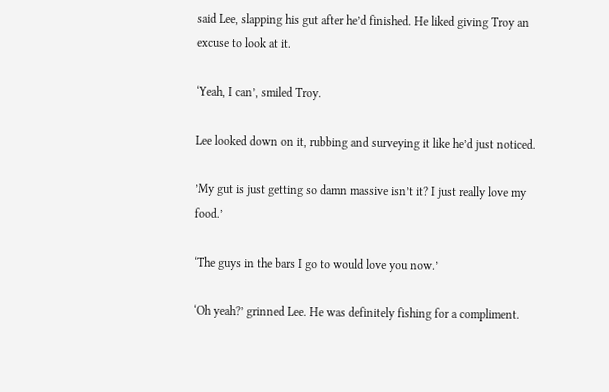said Lee, slapping his gut after he’d finished. He liked giving Troy an excuse to look at it.

‘Yeah, I can’, smiled Troy.

Lee looked down on it, rubbing and surveying it like he’d just noticed.

’My gut is just getting so damn massive isn’t it? I just really love my food.’

‘The guys in the bars I go to would love you now.’

‘Oh yeah?’ grinned Lee. He was definitely fishing for a compliment.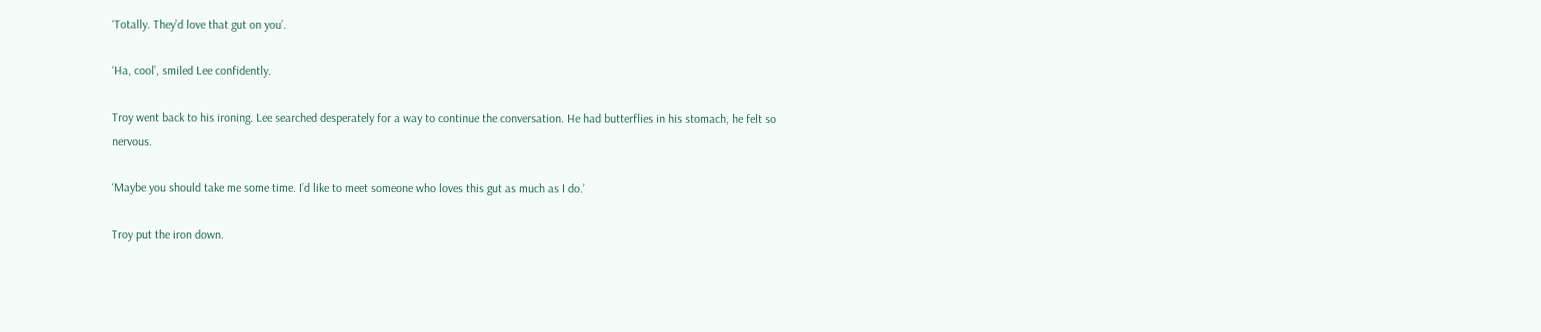‘Totally. They’d love that gut on you’.

‘Ha, cool’, smiled Lee confidently.

Troy went back to his ironing. Lee searched desperately for a way to continue the conversation. He had butterflies in his stomach, he felt so nervous.

‘Maybe you should take me some time. I’d like to meet someone who loves this gut as much as I do.’

Troy put the iron down.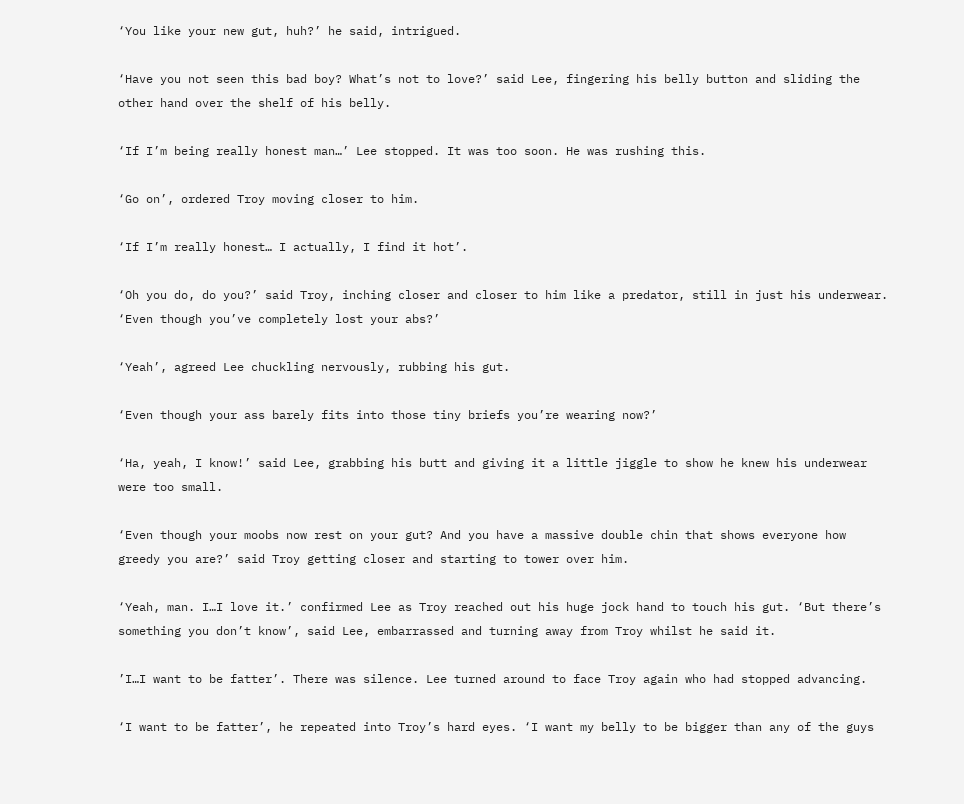‘You like your new gut, huh?’ he said, intrigued.

‘Have you not seen this bad boy? What’s not to love?’ said Lee, fingering his belly button and sliding the other hand over the shelf of his belly.

‘If I’m being really honest man…’ Lee stopped. It was too soon. He was rushing this.

‘Go on’, ordered Troy moving closer to him.

‘If I’m really honest… I actually, I find it hot’.

‘Oh you do, do you?’ said Troy, inching closer and closer to him like a predator, still in just his underwear. ‘Even though you’ve completely lost your abs?’

‘Yeah’, agreed Lee chuckling nervously, rubbing his gut.

‘Even though your ass barely fits into those tiny briefs you’re wearing now?’

‘Ha, yeah, I know!’ said Lee, grabbing his butt and giving it a little jiggle to show he knew his underwear were too small.

‘Even though your moobs now rest on your gut? And you have a massive double chin that shows everyone how greedy you are?’ said Troy getting closer and starting to tower over him.

‘Yeah, man. I…I love it.’ confirmed Lee as Troy reached out his huge jock hand to touch his gut. ‘But there’s something you don’t know’, said Lee, embarrassed and turning away from Troy whilst he said it.

’I…I want to be fatter’. There was silence. Lee turned around to face Troy again who had stopped advancing.

‘I want to be fatter’, he repeated into Troy’s hard eyes. ‘I want my belly to be bigger than any of the guys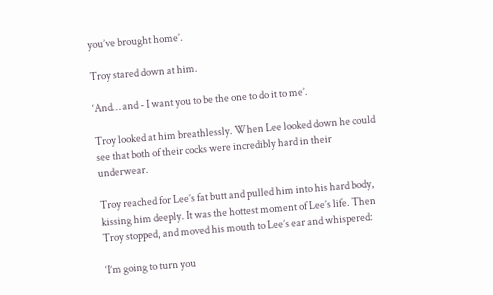you’ve brought home’.

Troy stared down at him.

‘And… and - I want you to be the one to do it to me’.

Troy looked at him breathlessly. When Lee looked down he could see that both of their cocks were incredibly hard in their underwear.

Troy reached for Lee’s fat butt and pulled him into his hard body, kissing him deeply. It was the hottest moment of Lee’s life. Then Troy stopped, and moved his mouth to Lee’s ear and whispered:

‘I’m going to turn you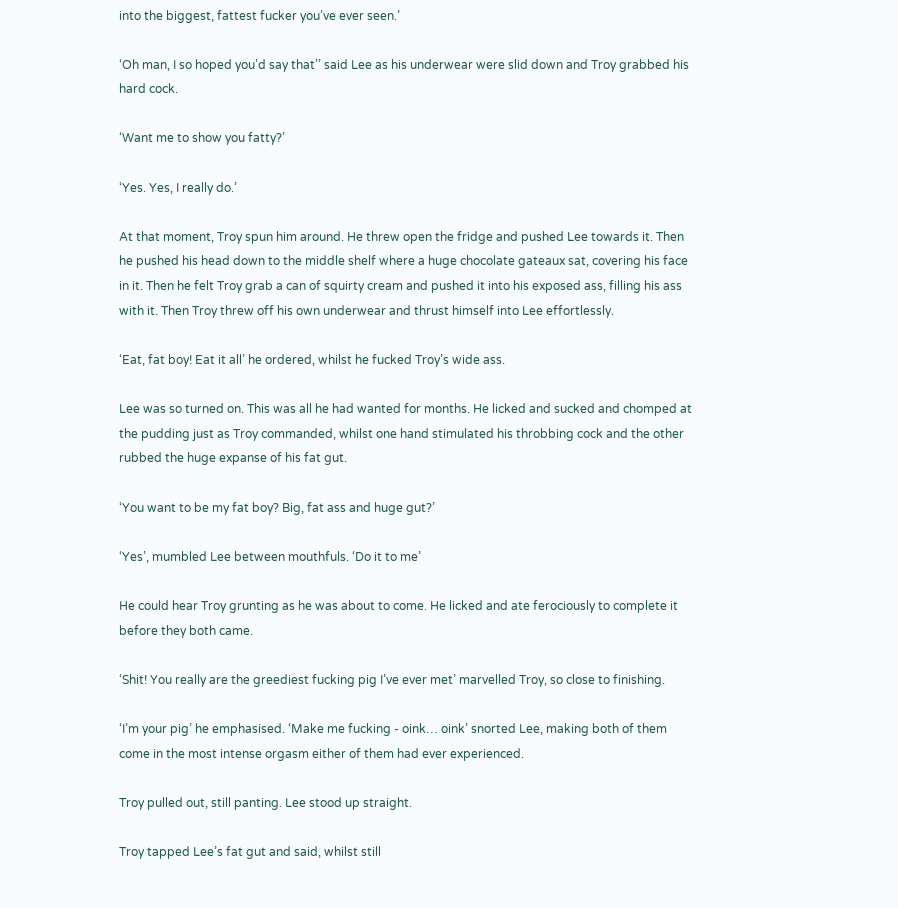into the biggest, fattest fucker you’ve ever seen.’

‘Oh man, I so hoped you’d say that’’ said Lee as his underwear were slid down and Troy grabbed his hard cock.

‘Want me to show you fatty?’

‘Yes. Yes, I really do.’

At that moment, Troy spun him around. He threw open the fridge and pushed Lee towards it. Then he pushed his head down to the middle shelf where a huge chocolate gateaux sat, covering his face in it. Then he felt Troy grab a can of squirty cream and pushed it into his exposed ass, filling his ass with it. Then Troy threw off his own underwear and thrust himself into Lee effortlessly.

‘Eat, fat boy! Eat it all’ he ordered, whilst he fucked Troy’s wide ass.

Lee was so turned on. This was all he had wanted for months. He licked and sucked and chomped at the pudding just as Troy commanded, whilst one hand stimulated his throbbing cock and the other rubbed the huge expanse of his fat gut.

‘You want to be my fat boy? Big, fat ass and huge gut?’

‘Yes’, mumbled Lee between mouthfuls. ‘Do it to me’

He could hear Troy grunting as he was about to come. He licked and ate ferociously to complete it before they both came.

‘Shit! You really are the greediest fucking pig I’ve ever met’ marvelled Troy, so close to finishing.

‘I’m your pig’ he emphasised. ‘Make me fucking - oink… oink’ snorted Lee, making both of them come in the most intense orgasm either of them had ever experienced.

Troy pulled out, still panting. Lee stood up straight.

Troy tapped Lee’s fat gut and said, whilst still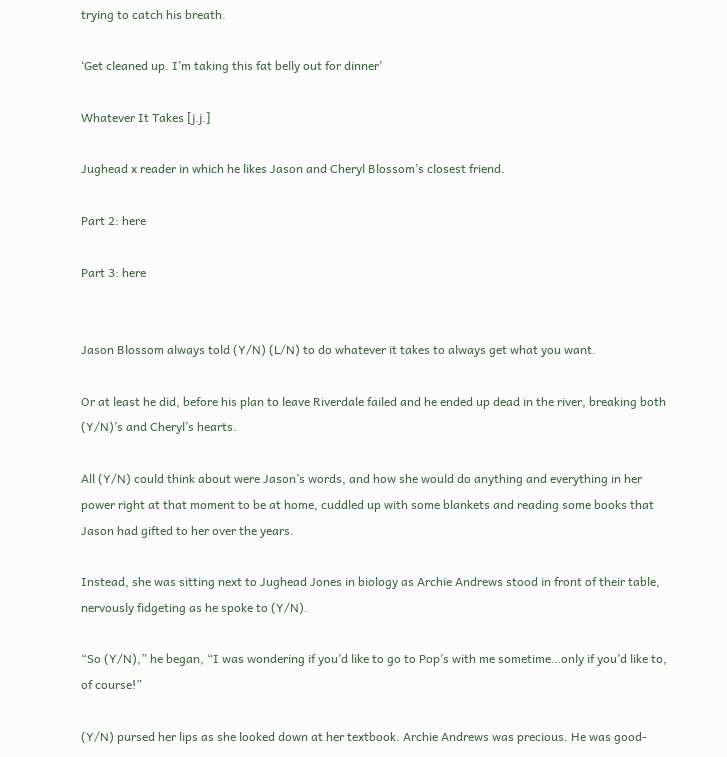trying to catch his breath.

‘Get cleaned up. I’m taking this fat belly out for dinner’

Whatever It Takes [j.j.]

Jughead x reader in which he likes Jason and Cheryl Blossom’s closest friend.

Part 2: here

Part 3: here


Jason Blossom always told (Y/N) (L/N) to do whatever it takes to always get what you want.

Or at least he did, before his plan to leave Riverdale failed and he ended up dead in the river, breaking both (Y/N)’s and Cheryl’s hearts.

All (Y/N) could think about were Jason’s words, and how she would do anything and everything in her power right at that moment to be at home, cuddled up with some blankets and reading some books that Jason had gifted to her over the years.

Instead, she was sitting next to Jughead Jones in biology as Archie Andrews stood in front of their table, nervously fidgeting as he spoke to (Y/N).

“So (Y/N),” he began, “I was wondering if you’d like to go to Pop’s with me sometime…only if you’d like to, of course!”

(Y/N) pursed her lips as she looked down at her textbook. Archie Andrews was precious. He was good-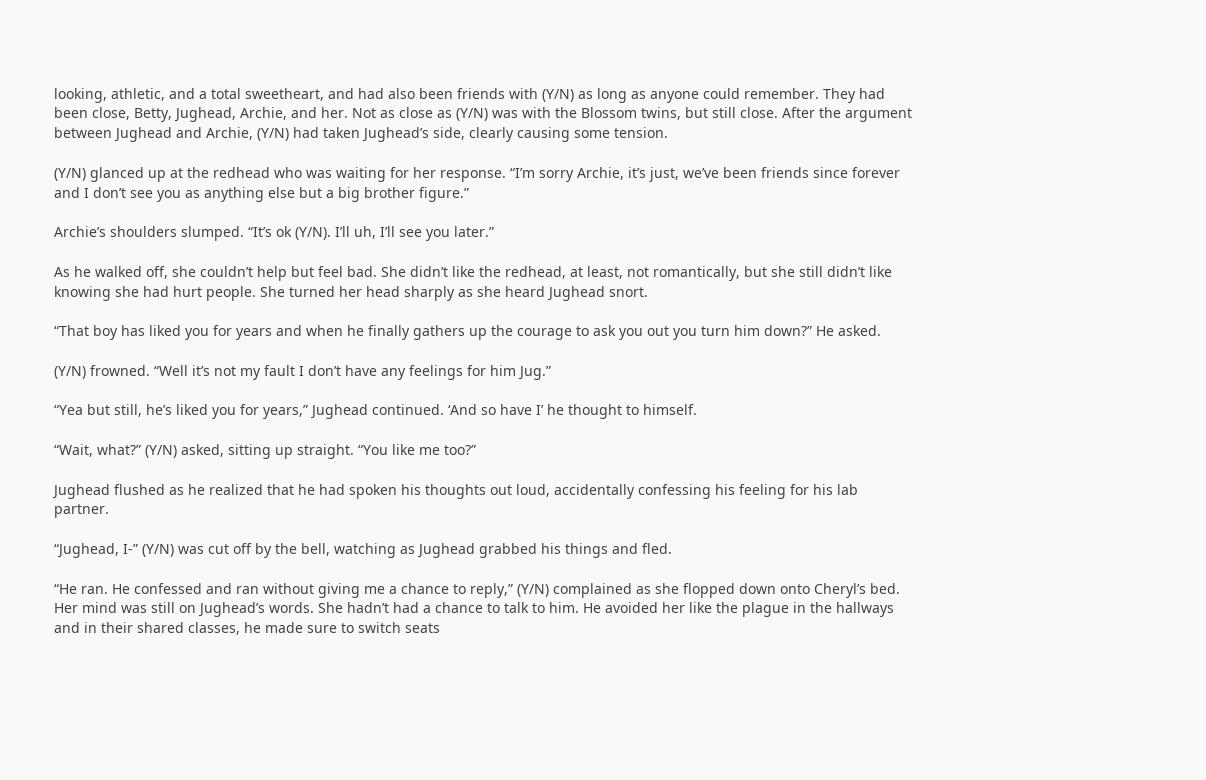looking, athletic, and a total sweetheart, and had also been friends with (Y/N) as long as anyone could remember. They had been close, Betty, Jughead, Archie, and her. Not as close as (Y/N) was with the Blossom twins, but still close. After the argument between Jughead and Archie, (Y/N) had taken Jughead’s side, clearly causing some tension.

(Y/N) glanced up at the redhead who was waiting for her response. “I’m sorry Archie, it’s just, we’ve been friends since forever and I don’t see you as anything else but a big brother figure.”

Archie’s shoulders slumped. “It’s ok (Y/N). I’ll uh, I’ll see you later.”

As he walked off, she couldn’t help but feel bad. She didn’t like the redhead, at least, not romantically, but she still didn’t like knowing she had hurt people. She turned her head sharply as she heard Jughead snort.

“That boy has liked you for years and when he finally gathers up the courage to ask you out you turn him down?” He asked.

(Y/N) frowned. “Well it’s not my fault I don’t have any feelings for him Jug.”

“Yea but still, he’s liked you for years,” Jughead continued. ‘And so have I’ he thought to himself.

“Wait, what?” (Y/N) asked, sitting up straight. “You like me too?”

Jughead flushed as he realized that he had spoken his thoughts out loud, accidentally confessing his feeling for his lab partner.

“Jughead, I-” (Y/N) was cut off by the bell, watching as Jughead grabbed his things and fled.

“He ran. He confessed and ran without giving me a chance to reply,” (Y/N) complained as she flopped down onto Cheryl’s bed. Her mind was still on Jughead’s words. She hadn’t had a chance to talk to him. He avoided her like the plague in the hallways and in their shared classes, he made sure to switch seats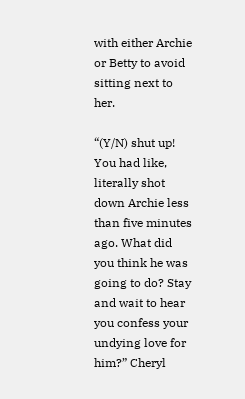with either Archie or Betty to avoid sitting next to her.

“(Y/N) shut up! You had like, literally shot down Archie less than five minutes ago. What did you think he was going to do? Stay and wait to hear you confess your undying love for him?” Cheryl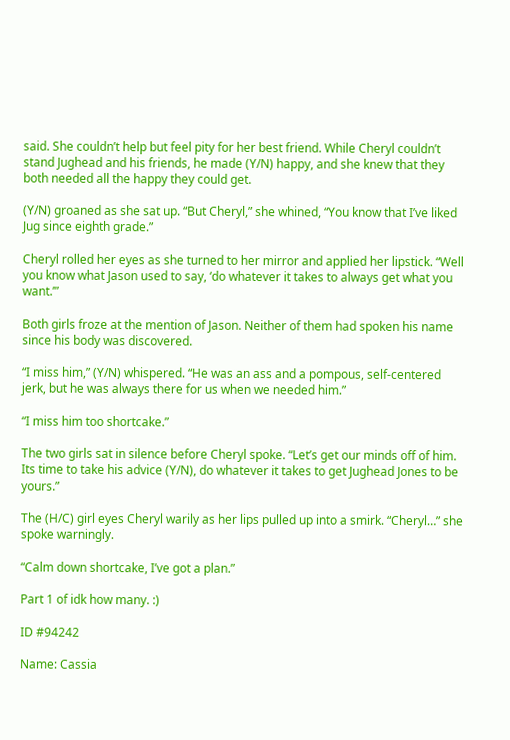said. She couldn’t help but feel pity for her best friend. While Cheryl couldn’t stand Jughead and his friends, he made (Y/N) happy, and she knew that they both needed all the happy they could get.

(Y/N) groaned as she sat up. “But Cheryl,” she whined, “You know that I’ve liked Jug since eighth grade.”

Cheryl rolled her eyes as she turned to her mirror and applied her lipstick. “Well you know what Jason used to say, ‘do whatever it takes to always get what you want.’”

Both girls froze at the mention of Jason. Neither of them had spoken his name since his body was discovered.

“I miss him,” (Y/N) whispered. “He was an ass and a pompous, self-centered jerk, but he was always there for us when we needed him.”

“I miss him too shortcake.”

The two girls sat in silence before Cheryl spoke. “Let’s get our minds off of him. Its time to take his advice (Y/N), do whatever it takes to get Jughead Jones to be yours.”

The (H/C) girl eyes Cheryl warily as her lips pulled up into a smirk. “Cheryl…” she spoke warningly.

“Calm down shortcake, I’ve got a plan.”

Part 1 of idk how many. :)

ID #94242

Name: Cassia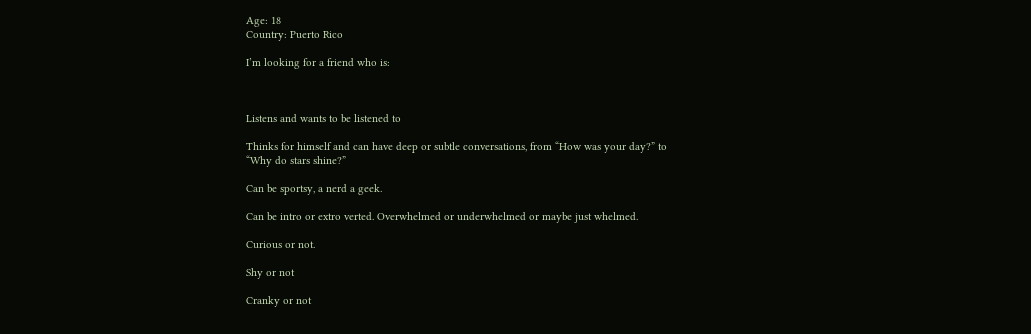Age: 18
Country: Puerto Rico

I’m looking for a friend who is:



Listens and wants to be listened to

Thinks for himself and can have deep or subtle conversations, from “How was your day?” to “Why do stars shine?”

Can be sportsy, a nerd a geek.

Can be intro or extro verted. Overwhelmed or underwhelmed or maybe just whelmed.

Curious or not.

Shy or not

Cranky or not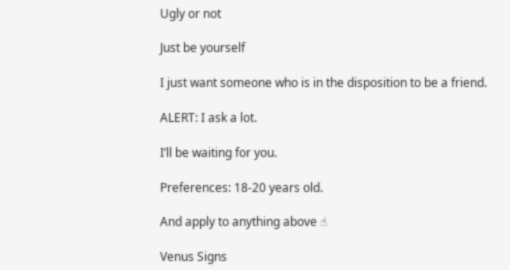Ugly or not

Just be yourself

I just want someone who is in the disposition to be a friend.

ALERT: I ask a lot.

I’ll be waiting for you.

Preferences: 18-20 years old.

And apply to anything above ☝

Venus Signs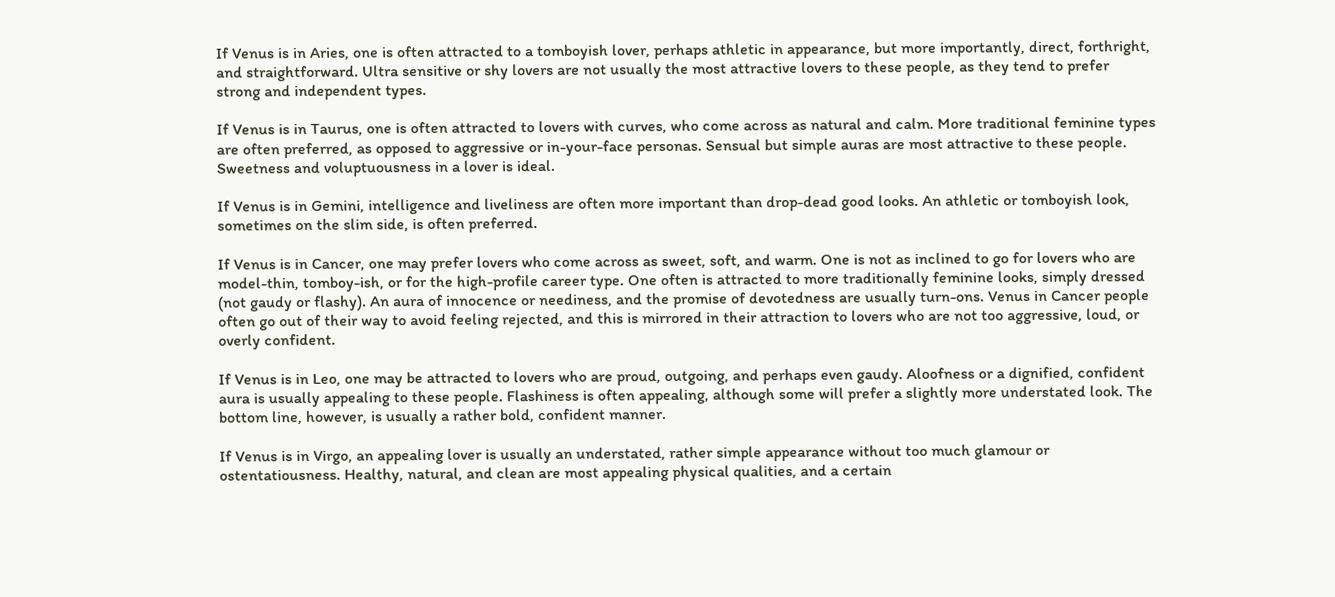If Venus is in Aries, one is often attracted to a tomboyish lover, perhaps athletic in appearance, but more importantly, direct, forthright, and straightforward. Ultra sensitive or shy lovers are not usually the most attractive lovers to these people, as they tend to prefer strong and independent types.

If Venus is in Taurus, one is often attracted to lovers with curves, who come across as natural and calm. More traditional feminine types are often preferred, as opposed to aggressive or in-your-face personas. Sensual but simple auras are most attractive to these people. Sweetness and voluptuousness in a lover is ideal.

If Venus is in Gemini, intelligence and liveliness are often more important than drop-dead good looks. An athletic or tomboyish look, sometimes on the slim side, is often preferred.

If Venus is in Cancer, one may prefer lovers who come across as sweet, soft, and warm. One is not as inclined to go for lovers who are model-thin, tomboy-ish, or for the high-profile career type. One often is attracted to more traditionally feminine looks, simply dressed (not gaudy or flashy). An aura of innocence or neediness, and the promise of devotedness are usually turn-ons. Venus in Cancer people often go out of their way to avoid feeling rejected, and this is mirrored in their attraction to lovers who are not too aggressive, loud, or overly confident.

If Venus is in Leo, one may be attracted to lovers who are proud, outgoing, and perhaps even gaudy. Aloofness or a dignified, confident aura is usually appealing to these people. Flashiness is often appealing, although some will prefer a slightly more understated look. The bottom line, however, is usually a rather bold, confident manner.

If Venus is in Virgo, an appealing lover is usually an understated, rather simple appearance without too much glamour or ostentatiousness. Healthy, natural, and clean are most appealing physical qualities, and a certain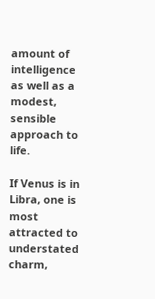amount of intelligence as well as a modest, sensible approach to life.

If Venus is in Libra, one is most attracted to understated charm,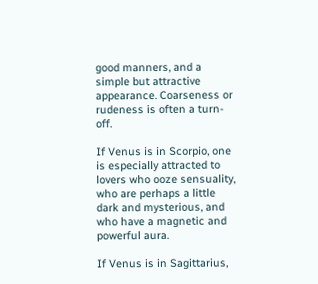good manners, and a simple but attractive appearance. Coarseness or rudeness is often a turn-off.

If Venus is in Scorpio, one is especially attracted to lovers who ooze sensuality, who are perhaps a little dark and mysterious, and who have a magnetic and powerful aura.

If Venus is in Sagittarius,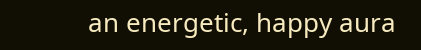an energetic, happy aura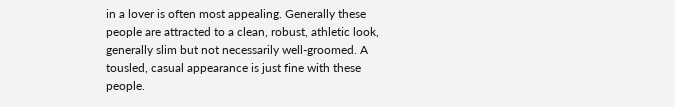in a lover is often most appealing. Generally these people are attracted to a clean, robust, athletic look, generally slim but not necessarily well-groomed. A tousled, casual appearance is just fine with these people.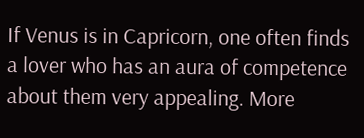If Venus is in Capricorn, one often finds a lover who has an aura of competence about them very appealing. More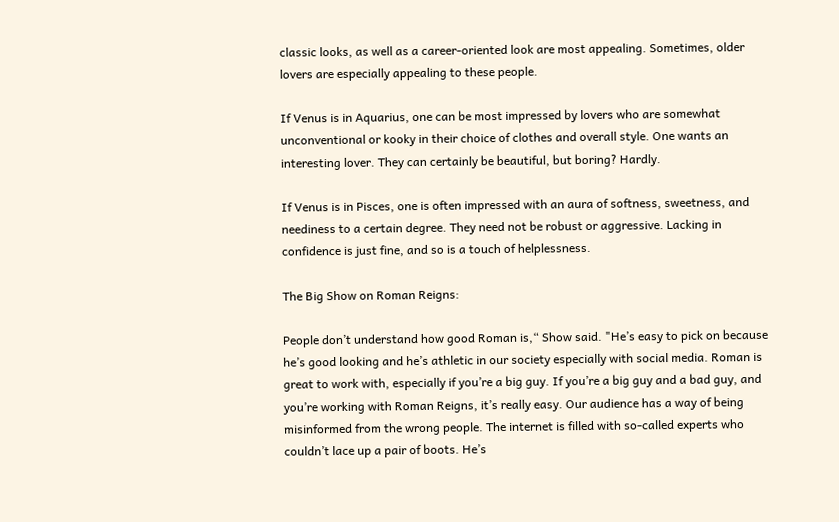classic looks, as well as a career-oriented look are most appealing. Sometimes, older lovers are especially appealing to these people.

If Venus is in Aquarius, one can be most impressed by lovers who are somewhat unconventional or kooky in their choice of clothes and overall style. One wants an interesting lover. They can certainly be beautiful, but boring? Hardly.

If Venus is in Pisces, one is often impressed with an aura of softness, sweetness, and neediness to a certain degree. They need not be robust or aggressive. Lacking in confidence is just fine, and so is a touch of helplessness.

The Big Show on Roman Reigns:

People don’t understand how good Roman is,“ Show said. "He’s easy to pick on because he’s good looking and he’s athletic in our society especially with social media. Roman is great to work with, especially if you’re a big guy. If you’re a big guy and a bad guy, and you’re working with Roman Reigns, it’s really easy. Our audience has a way of being misinformed from the wrong people. The internet is filled with so-called experts who couldn’t lace up a pair of boots. He’s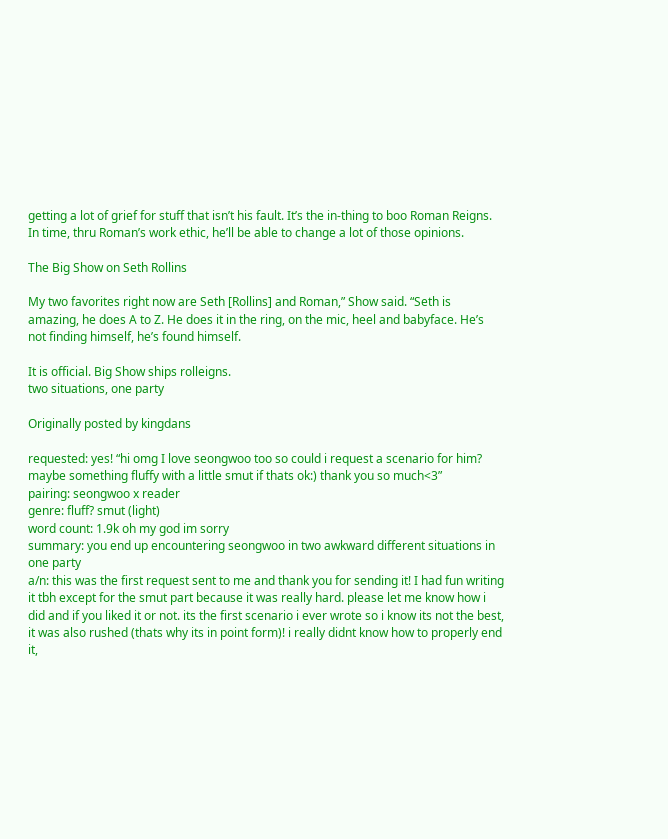getting a lot of grief for stuff that isn’t his fault. It’s the in-thing to boo Roman Reigns. In time, thru Roman’s work ethic, he’ll be able to change a lot of those opinions.

The Big Show on Seth Rollins

My two favorites right now are Seth [Rollins] and Roman,” Show said. “Seth is amazing, he does A to Z. He does it in the ring, on the mic, heel and babyface. He’s not finding himself, he’s found himself.

It is official. Big Show ships rolleigns.
two situations, one party

Originally posted by kingdans

requested: yes! “hi omg I love seongwoo too so could i request a scenario for him? maybe something fluffy with a little smut if thats ok:) thank you so much<3”
pairing: seongwoo x reader
genre: fluff? smut (light)
word count: 1.9k oh my god im sorry
summary: you end up encountering seongwoo in two awkward different situations in one party
a/n: this was the first request sent to me and thank you for sending it! I had fun writing it tbh except for the smut part because it was really hard. please let me know how i did and if you liked it or not. its the first scenario i ever wrote so i know its not the best, it was also rushed (thats why its in point form)! i really didnt know how to properly end it,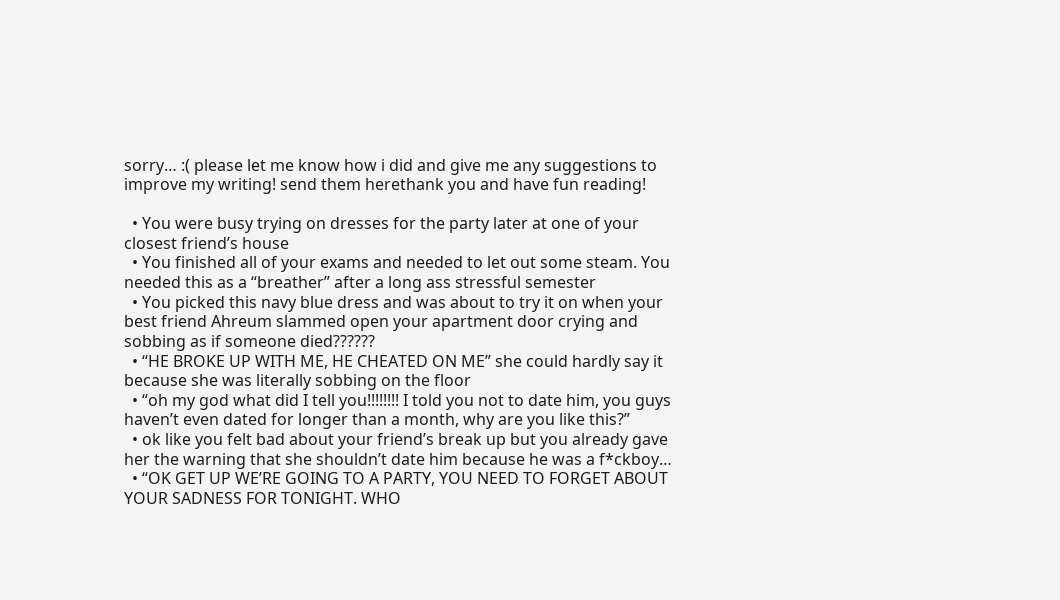sorry… :( please let me know how i did and give me any suggestions to improve my writing! send them herethank you and have fun reading!

  • You were busy trying on dresses for the party later at one of your closest friend’s house
  • You finished all of your exams and needed to let out some steam. You needed this as a “breather” after a long ass stressful semester
  • You picked this navy blue dress and was about to try it on when your best friend Ahreum slammed open your apartment door crying and sobbing as if someone died??????
  • “HE BROKE UP WITH ME, HE CHEATED ON ME” she could hardly say it because she was literally sobbing on the floor
  • “oh my god what did I tell you!!!!!!!! I told you not to date him, you guys haven’t even dated for longer than a month, why are you like this?”
  • ok like you felt bad about your friend’s break up but you already gave her the warning that she shouldn’t date him because he was a f*ckboy…
  • “OK GET UP WE’RE GOING TO A PARTY, YOU NEED TO FORGET ABOUT YOUR SADNESS FOR TONIGHT. WHO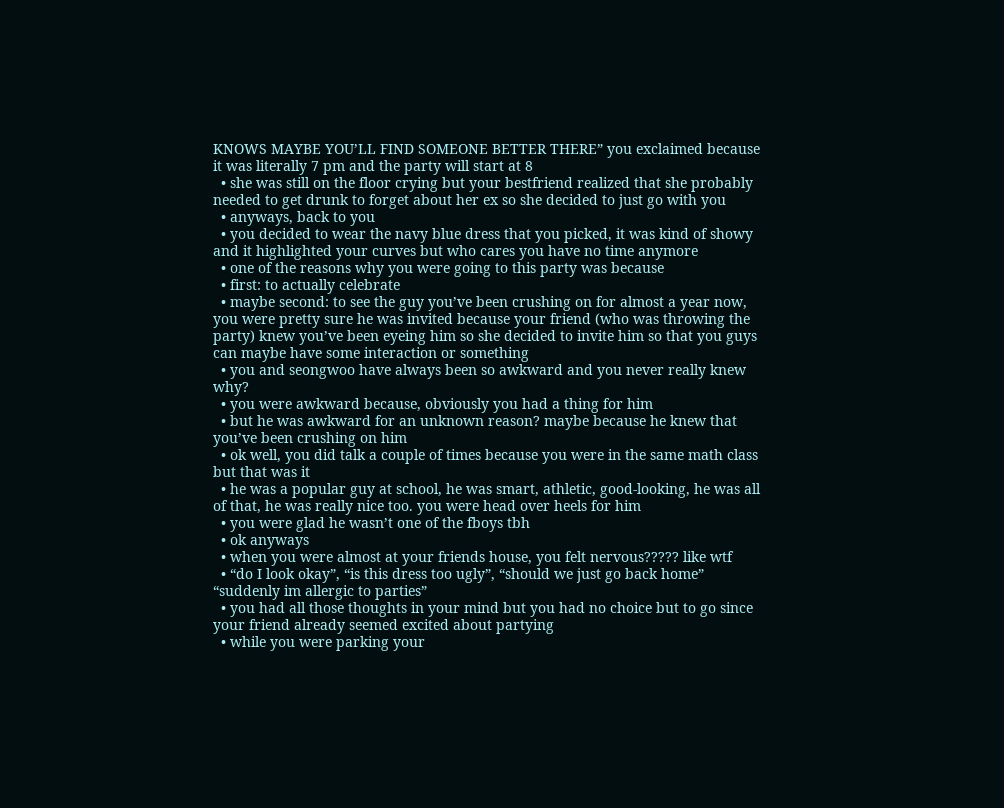KNOWS MAYBE YOU’LL FIND SOMEONE BETTER THERE” you exclaimed because it was literally 7 pm and the party will start at 8
  • she was still on the floor crying but your bestfriend realized that she probably needed to get drunk to forget about her ex so she decided to just go with you
  • anyways, back to you
  • you decided to wear the navy blue dress that you picked, it was kind of showy and it highlighted your curves but who cares you have no time anymore
  • one of the reasons why you were going to this party was because
  • first: to actually celebrate
  • maybe second: to see the guy you’ve been crushing on for almost a year now, you were pretty sure he was invited because your friend (who was throwing the party) knew you’ve been eyeing him so she decided to invite him so that you guys can maybe have some interaction or something
  • you and seongwoo have always been so awkward and you never really knew why?
  • you were awkward because, obviously you had a thing for him
  • but he was awkward for an unknown reason? maybe because he knew that you’ve been crushing on him
  • ok well, you did talk a couple of times because you were in the same math class but that was it
  • he was a popular guy at school, he was smart, athletic, good-looking, he was all of that, he was really nice too. you were head over heels for him
  • you were glad he wasn’t one of the fboys tbh
  • ok anyways
  • when you were almost at your friends house, you felt nervous????? like wtf
  • “do I look okay”, “is this dress too ugly”, “should we just go back home” “suddenly im allergic to parties”
  • you had all those thoughts in your mind but you had no choice but to go since your friend already seemed excited about partying
  • while you were parking your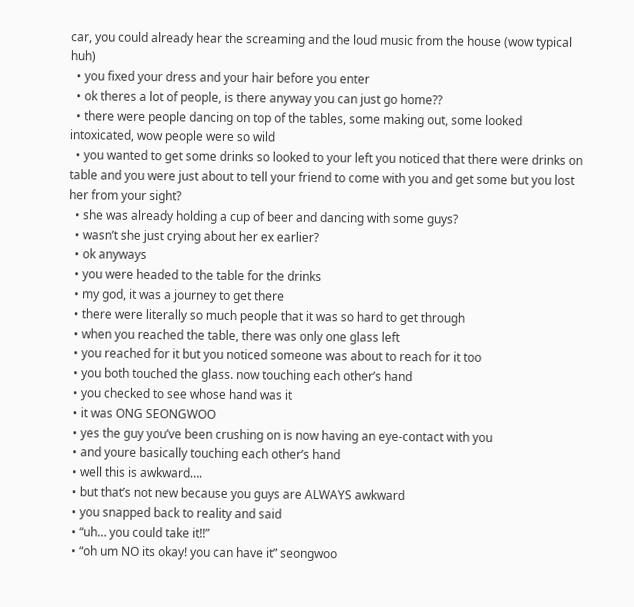car, you could already hear the screaming and the loud music from the house (wow typical huh)
  • you fixed your dress and your hair before you enter
  • ok theres a lot of people, is there anyway you can just go home??
  • there were people dancing on top of the tables, some making out, some looked intoxicated, wow people were so wild
  • you wanted to get some drinks so looked to your left you noticed that there were drinks on table and you were just about to tell your friend to come with you and get some but you lost her from your sight?
  • she was already holding a cup of beer and dancing with some guys?
  • wasn’t she just crying about her ex earlier?
  • ok anyways
  • you were headed to the table for the drinks
  • my god, it was a journey to get there
  • there were literally so much people that it was so hard to get through
  • when you reached the table, there was only one glass left
  • you reached for it but you noticed someone was about to reach for it too
  • you both touched the glass. now touching each other’s hand
  • you checked to see whose hand was it
  • it was ONG SEONGWOO
  • yes the guy you’ve been crushing on is now having an eye-contact with you
  • and youre basically touching each other’s hand
  • well this is awkward….
  • but that’s not new because you guys are ALWAYS awkward
  • you snapped back to reality and said
  • “uh… you could take it!!”
  • “oh um NO its okay! you can have it” seongwoo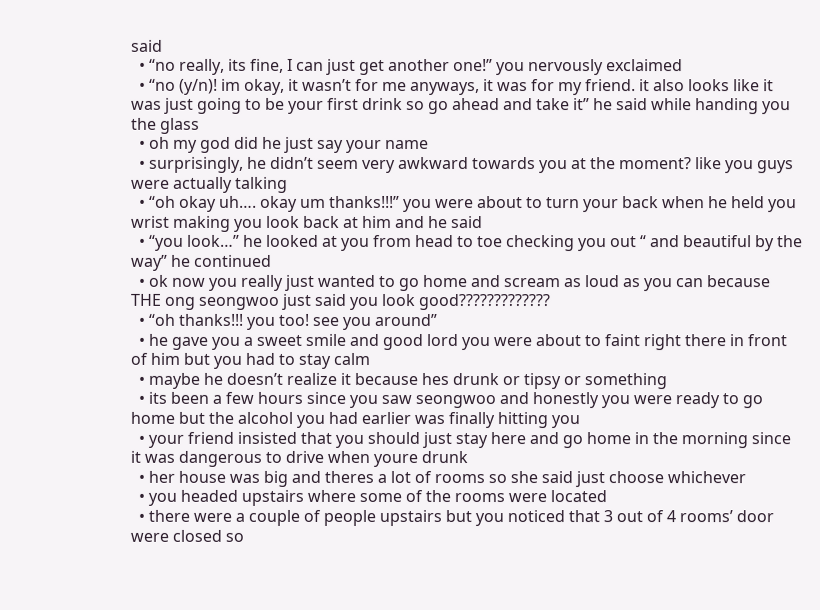said
  • “no really, its fine, I can just get another one!” you nervously exclaimed
  • “no (y/n)! im okay, it wasn’t for me anyways, it was for my friend. it also looks like it was just going to be your first drink so go ahead and take it” he said while handing you the glass
  • oh my god did he just say your name
  • surprisingly, he didn’t seem very awkward towards you at the moment? like you guys were actually talking
  • “oh okay uh…. okay um thanks!!!” you were about to turn your back when he held you wrist making you look back at him and he said
  • “you look…” he looked at you from head to toe checking you out “ and beautiful by the way” he continued
  • ok now you really just wanted to go home and scream as loud as you can because THE ong seongwoo just said you look good?????????????
  • “oh thanks!!! you too! see you around”
  • he gave you a sweet smile and good lord you were about to faint right there in front of him but you had to stay calm
  • maybe he doesn’t realize it because hes drunk or tipsy or something
  • its been a few hours since you saw seongwoo and honestly you were ready to go home but the alcohol you had earlier was finally hitting you
  • your friend insisted that you should just stay here and go home in the morning since it was dangerous to drive when youre drunk
  • her house was big and theres a lot of rooms so she said just choose whichever
  • you headed upstairs where some of the rooms were located
  • there were a couple of people upstairs but you noticed that 3 out of 4 rooms’ door were closed so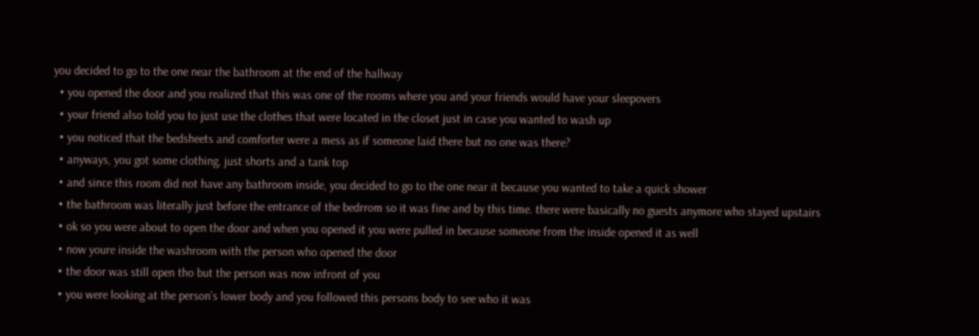you decided to go to the one near the bathroom at the end of the hallway
  • you opened the door and you realized that this was one of the rooms where you and your friends would have your sleepovers
  • your friend also told you to just use the clothes that were located in the closet just in case you wanted to wash up
  • you noticed that the bedsheets and comforter were a mess as if someone laid there but no one was there?
  • anyways, you got some clothing, just shorts and a tank top
  • and since this room did not have any bathroom inside, you decided to go to the one near it because you wanted to take a quick shower
  • the bathroom was literally just before the entrance of the bedrrom so it was fine and by this time. there were basically no guests anymore who stayed upstairs
  • ok so you were about to open the door and when you opened it you were pulled in because someone from the inside opened it as well
  • now youre inside the washroom with the person who opened the door
  • the door was still open tho but the person was now infront of you
  • you were looking at the person’s lower body and you followed this persons body to see who it was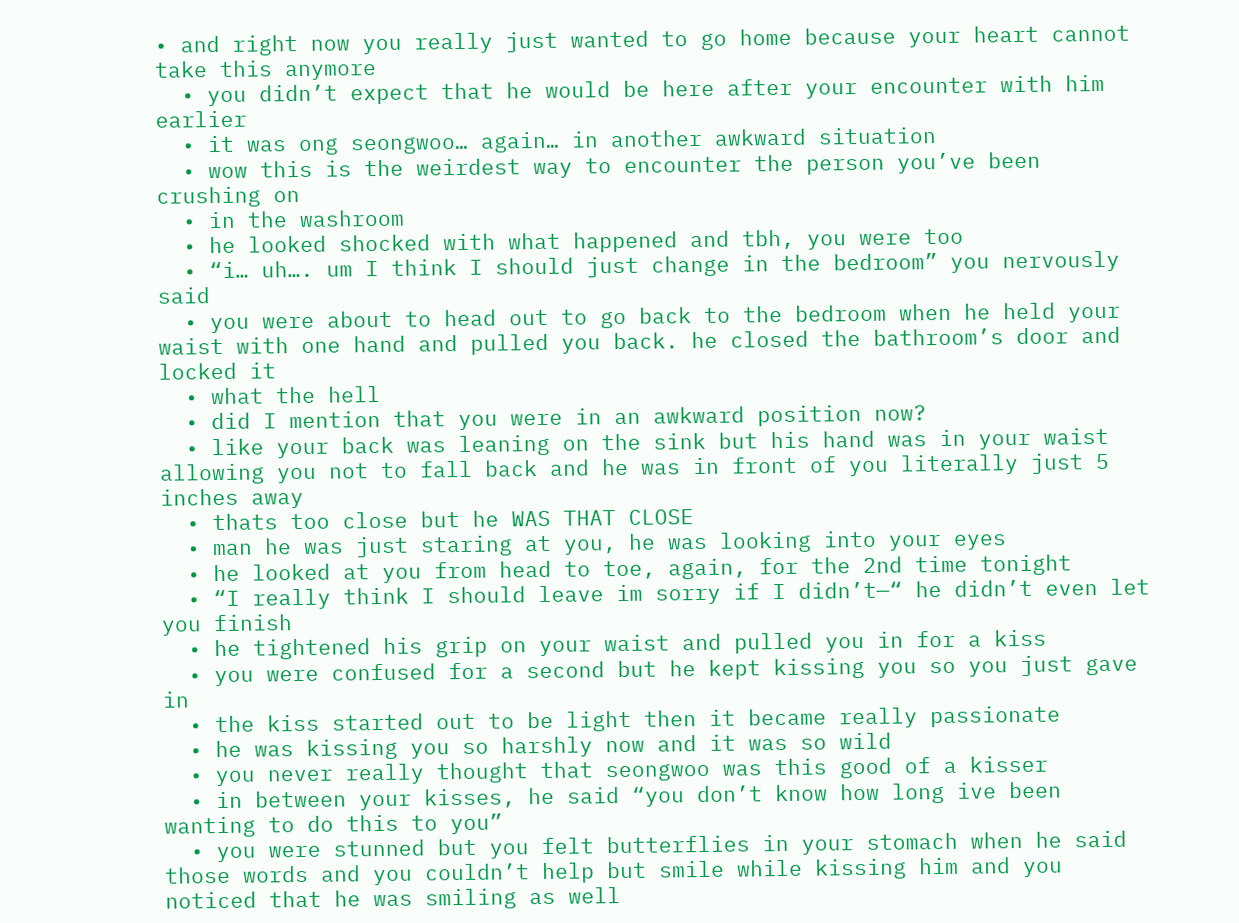• and right now you really just wanted to go home because your heart cannot take this anymore
  • you didn’t expect that he would be here after your encounter with him earlier
  • it was ong seongwoo… again… in another awkward situation
  • wow this is the weirdest way to encounter the person you’ve been crushing on
  • in the washroom
  • he looked shocked with what happened and tbh, you were too
  • “i… uh…. um I think I should just change in the bedroom” you nervously said
  • you were about to head out to go back to the bedroom when he held your waist with one hand and pulled you back. he closed the bathroom’s door and locked it
  • what the hell
  • did I mention that you were in an awkward position now?
  • like your back was leaning on the sink but his hand was in your waist allowing you not to fall back and he was in front of you literally just 5 inches away
  • thats too close but he WAS THAT CLOSE
  • man he was just staring at you, he was looking into your eyes
  • he looked at you from head to toe, again, for the 2nd time tonight
  • “I really think I should leave im sorry if I didn’t—“ he didn’t even let you finish
  • he tightened his grip on your waist and pulled you in for a kiss
  • you were confused for a second but he kept kissing you so you just gave in
  • the kiss started out to be light then it became really passionate
  • he was kissing you so harshly now and it was so wild
  • you never really thought that seongwoo was this good of a kisser
  • in between your kisses, he said “you don’t know how long ive been wanting to do this to you”
  • you were stunned but you felt butterflies in your stomach when he said those words and you couldn’t help but smile while kissing him and you noticed that he was smiling as well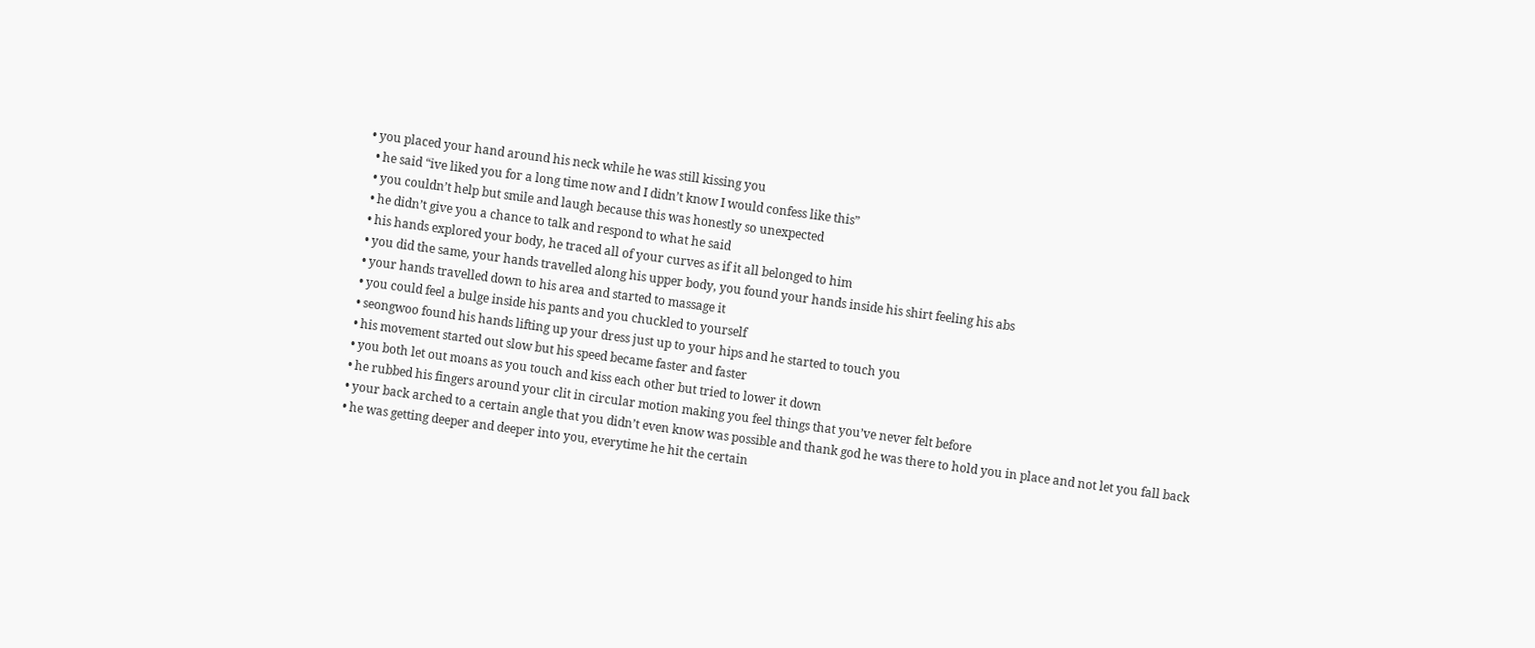• you placed your hand around his neck while he was still kissing you
  • he said “ive liked you for a long time now and I didn’t know I would confess like this”
  • you couldn’t help but smile and laugh because this was honestly so unexpected
  • he didn’t give you a chance to talk and respond to what he said
  • his hands explored your body, he traced all of your curves as if it all belonged to him
  • you did the same, your hands travelled along his upper body, you found your hands inside his shirt feeling his abs
  • your hands travelled down to his area and started to massage it
  • you could feel a bulge inside his pants and you chuckled to yourself
  • seongwoo found his hands lifting up your dress just up to your hips and he started to touch you
  • his movement started out slow but his speed became faster and faster
  • you both let out moans as you touch and kiss each other but tried to lower it down
  • he rubbed his fingers around your clit in circular motion making you feel things that you’ve never felt before
  • your back arched to a certain angle that you didn’t even know was possible and thank god he was there to hold you in place and not let you fall back
  • he was getting deeper and deeper into you, everytime he hit the certain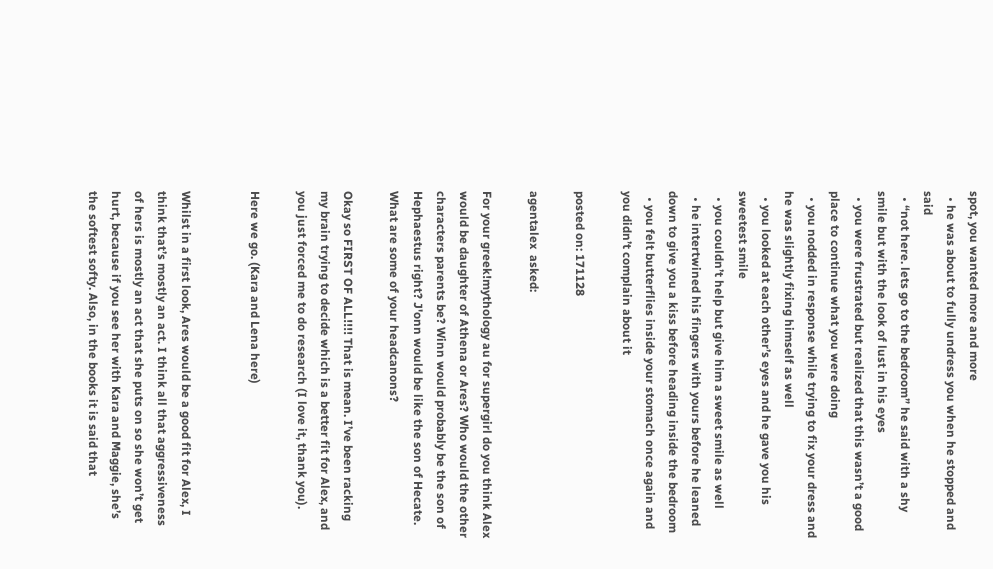spot, you wanted more and more
  • he was about to fully undress you when he stopped and said
  • “not here. lets go to the bedroom” he said with a shy smile but with the look of lust in his eyes
  • you were frustrated but realized that this wasn’t a good place to continue what you were doing
  • you nodded in response while trying to fix your dress and he was slightly fixing himself as well
  • you looked at each other’s eyes and he gave you his sweetest smile
  • you couldn’t help but give him a sweet smile as well
  • he intertwined his fingers with yours before he leaned down to give you a kiss before heading inside the bedroom
  • you felt butterflies inside your stomach once again and you didn’t complain about it

posted on: 171128

agentalex  asked:

For your greek!mythology au for supergirl do you think Alex would be daughter of Athena or Ares? Who would the other characters parents be? Winn would probably be the son of Hephaestus right? J'onn would be like the son of Hecate. What are some of your headcanons?

Okay so FIRST OF ALL!!!! That is mean. I’ve been racking my brain trying to decide which is a better fit for Alex, and you just forced me to do research (I love it, thank you).

Here we go. (Kara and Lena here)


Whilst in a first look, Ares would be a good fit for Alex, I think that’s mostly an act. I think all that aggressiveness of hers is mostly an act that she puts on so she won’t get hurt, because if you see her with Kara and Maggie, she’s the softest softy. Also, in the books it is said that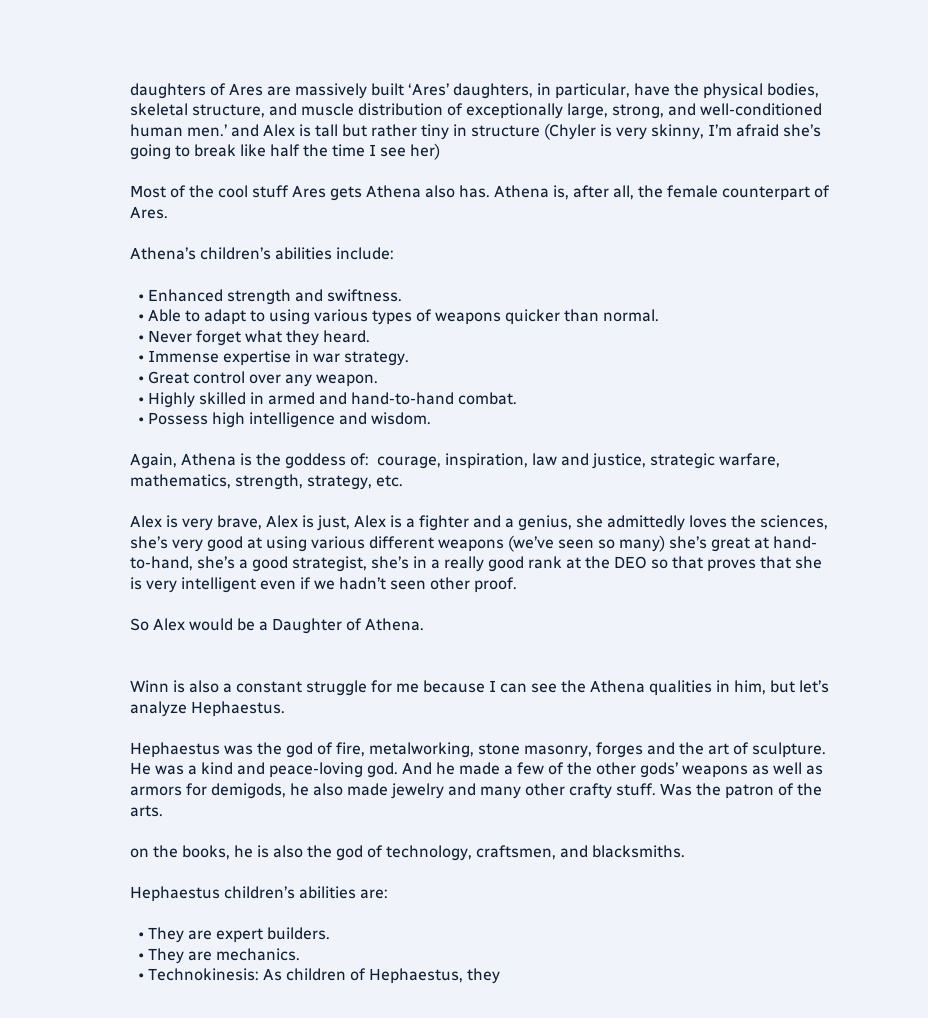daughters of Ares are massively built ‘Ares’ daughters, in particular, have the physical bodies, skeletal structure, and muscle distribution of exceptionally large, strong, and well-conditioned human men.’ and Alex is tall but rather tiny in structure (Chyler is very skinny, I’m afraid she’s going to break like half the time I see her)

Most of the cool stuff Ares gets Athena also has. Athena is, after all, the female counterpart of Ares.

Athena’s children’s abilities include:

  • Enhanced strength and swiftness.
  • Able to adapt to using various types of weapons quicker than normal.
  • Never forget what they heard.
  • Immense expertise in war strategy.
  • Great control over any weapon.
  • Highly skilled in armed and hand-to-hand combat.
  • Possess high intelligence and wisdom.

Again, Athena is the goddess of:  courage, inspiration, law and justice, strategic warfare, mathematics, strength, strategy, etc.

Alex is very brave, Alex is just, Alex is a fighter and a genius, she admittedly loves the sciences, she’s very good at using various different weapons (we’ve seen so many) she’s great at hand-to-hand, she’s a good strategist, she’s in a really good rank at the DEO so that proves that she is very intelligent even if we hadn’t seen other proof.

So Alex would be a Daughter of Athena.


Winn is also a constant struggle for me because I can see the Athena qualities in him, but let’s analyze Hephaestus.

Hephaestus was the god of fire, metalworking, stone masonry, forges and the art of sculpture. He was a kind and peace-loving god. And he made a few of the other gods’ weapons as well as armors for demigods, he also made jewelry and many other crafty stuff. Was the patron of the arts.

on the books, he is also the god of technology, craftsmen, and blacksmiths.

Hephaestus children’s abilities are:

  • They are expert builders.
  • They are mechanics.
  • Technokinesis: As children of Hephaestus, they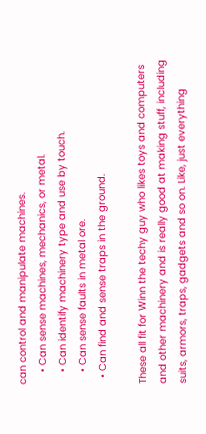can control and manipulate machines.
    • Can sense machines, mechanics, or metal.
    • Can identify machinery type and use by touch.
    • Can sense faults in metal ore.
  • Can find and sense traps in the ground.

These all fit for Winn the techy guy who likes toys and computers and other machinery and is really good at making stuff, including suits, armors, traps, gadgets and so on. Like, just everything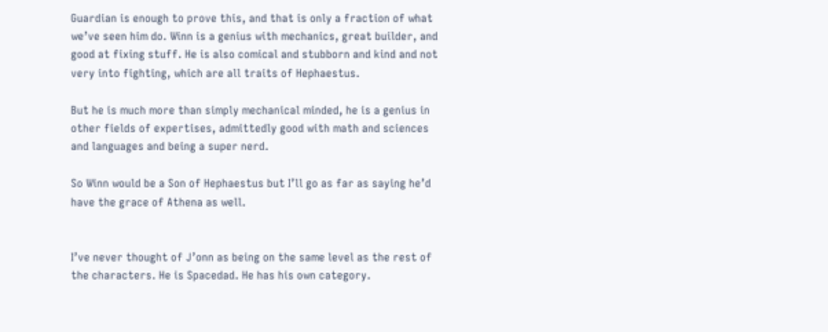Guardian is enough to prove this, and that is only a fraction of what we’ve seen him do. Winn is a genius with mechanics, great builder, and good at fixing stuff. He is also comical and stubborn and kind and not very into fighting, which are all traits of Hephaestus.

But he is much more than simply mechanical minded, he is a genius in other fields of expertises, admittedly good with math and sciences and languages and being a super nerd.

So Winn would be a Son of Hephaestus but I’ll go as far as saying he’d have the grace of Athena as well.


I’ve never thought of J’onn as being on the same level as the rest of the characters. He is Spacedad. He has his own category.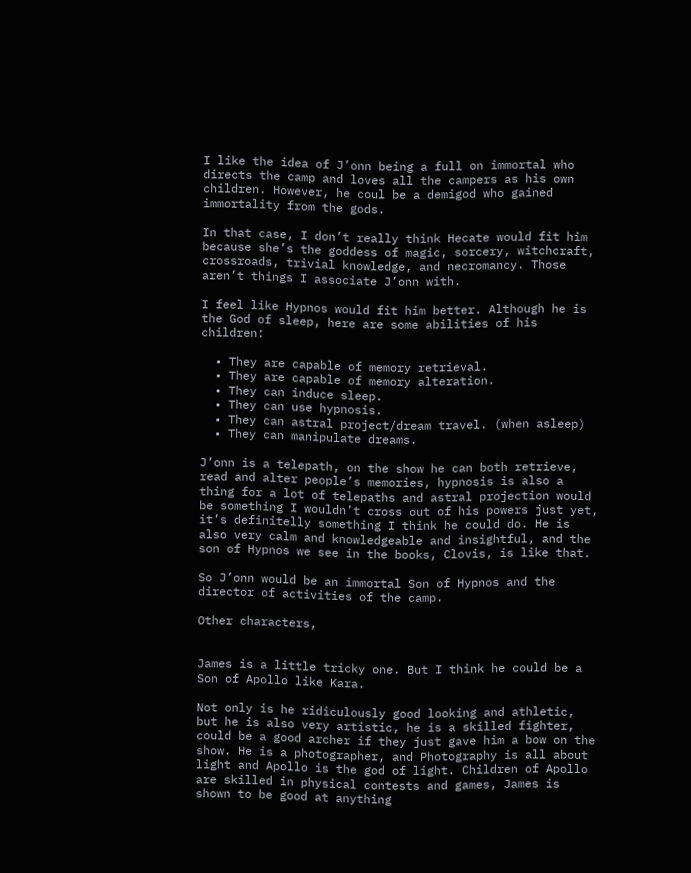I like the idea of J’onn being a full on immortal who directs the camp and loves all the campers as his own children. However, he coul be a demigod who gained immortality from the gods.

In that case, I don’t really think Hecate would fit him because she’s the goddess of magic, sorcery, witchcraft, crossroads, trivial knowledge, and necromancy. Those aren’t things I associate J’onn with.

I feel like Hypnos would fit him better. Although he is the God of sleep, here are some abilities of his children:

  • They are capable of memory retrieval.
  • They are capable of memory alteration.
  • They can induce sleep.
  • They can use hypnosis.
  • They can astral project/dream travel. (when asleep)
  • They can manipulate dreams.

J’onn is a telepath, on the show he can both retrieve, read and alter people’s memories, hypnosis is also a thing for a lot of telepaths and astral projection would be something I wouldn’t cross out of his powers just yet, it’s definitelly something I think he could do. He is also very calm and knowledgeable and insightful, and the son of Hypnos we see in the books, Clovis, is like that.

So J’onn would be an immortal Son of Hypnos and the director of activities of the camp.

Other characters,


James is a little tricky one. But I think he could be a Son of Apollo like Kara.

Not only is he ridiculously good looking and athletic, but he is also very artistic, he is a skilled fighter, could be a good archer if they just gave him a bow on the show. He is a photographer, and Photography is all about light and Apollo is the god of light. Children of Apollo are skilled in physical contests and games, James is shown to be good at anything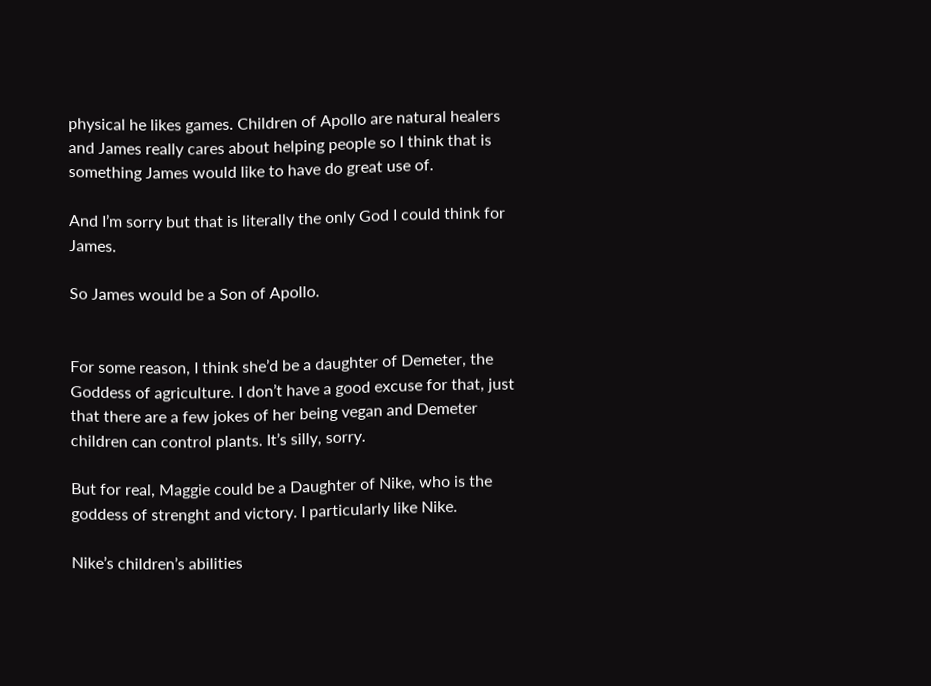physical he likes games. Children of Apollo are natural healers and James really cares about helping people so I think that is something James would like to have do great use of.

And I’m sorry but that is literally the only God I could think for James.

So James would be a Son of Apollo.


For some reason, I think she’d be a daughter of Demeter, the Goddess of agriculture. I don’t have a good excuse for that, just that there are a few jokes of her being vegan and Demeter children can control plants. It’s silly, sorry.

But for real, Maggie could be a Daughter of Nike, who is the goddess of strenght and victory. I particularly like Nike.

Nike’s children’s abilities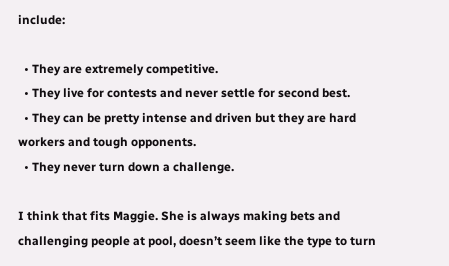include:

  • They are extremely competitive.
  • They live for contests and never settle for second best.
  • They can be pretty intense and driven but they are hard workers and tough opponents.
  • They never turn down a challenge.

I think that fits Maggie. She is always making bets and challenging people at pool, doesn’t seem like the type to turn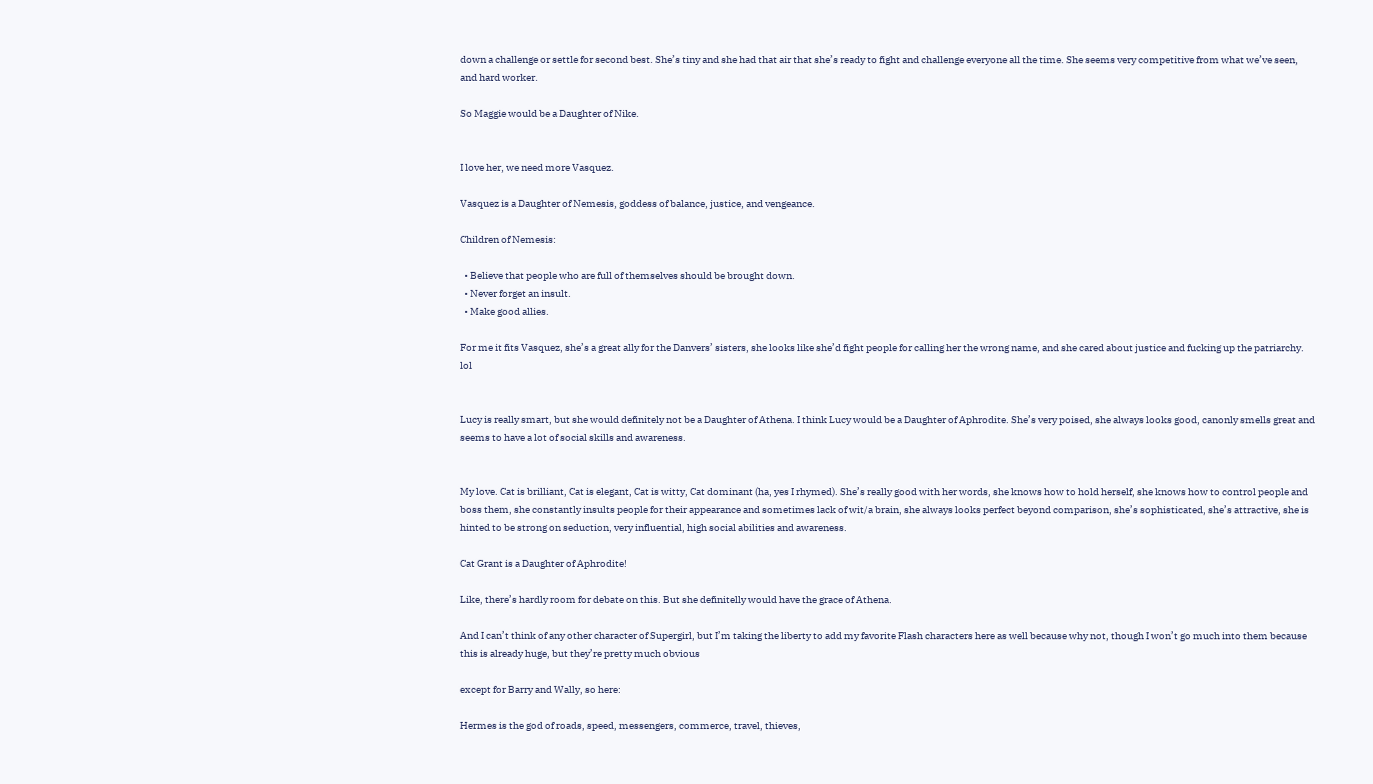down a challenge or settle for second best. She’s tiny and she had that air that she’s ready to fight and challenge everyone all the time. She seems very competitive from what we’ve seen, and hard worker.

So Maggie would be a Daughter of Nike.


I love her, we need more Vasquez.

Vasquez is a Daughter of Nemesis, goddess of balance, justice, and vengeance.

Children of Nemesis:

  • Believe that people who are full of themselves should be brought down.
  • Never forget an insult.
  • Make good allies.

For me it fits Vasquez, she’s a great ally for the Danvers’ sisters, she looks like she’d fight people for calling her the wrong name, and she cared about justice and fucking up the patriarchy. lol


Lucy is really smart, but she would definitely not be a Daughter of Athena. I think Lucy would be a Daughter of Aphrodite. She’s very poised, she always looks good, canonly smells great and seems to have a lot of social skills and awareness.


My love. Cat is brilliant, Cat is elegant, Cat is witty, Cat dominant (ha, yes I rhymed). She’s really good with her words, she knows how to hold herself, she knows how to control people and boss them, she constantly insults people for their appearance and sometimes lack of wit/a brain, she always looks perfect beyond comparison, she’s sophisticated, she’s attractive, she is hinted to be strong on seduction, very influential, high social abilities and awareness.

Cat Grant is a Daughter of Aphrodite!

Like, there’s hardly room for debate on this. But she definitelly would have the grace of Athena.

And I can’t think of any other character of Supergirl, but I’m taking the liberty to add my favorite Flash characters here as well because why not, though I won’t go much into them because this is already huge, but they’re pretty much obvious

except for Barry and Wally, so here:

Hermes is the god of roads, speed, messengers, commerce, travel, thieves,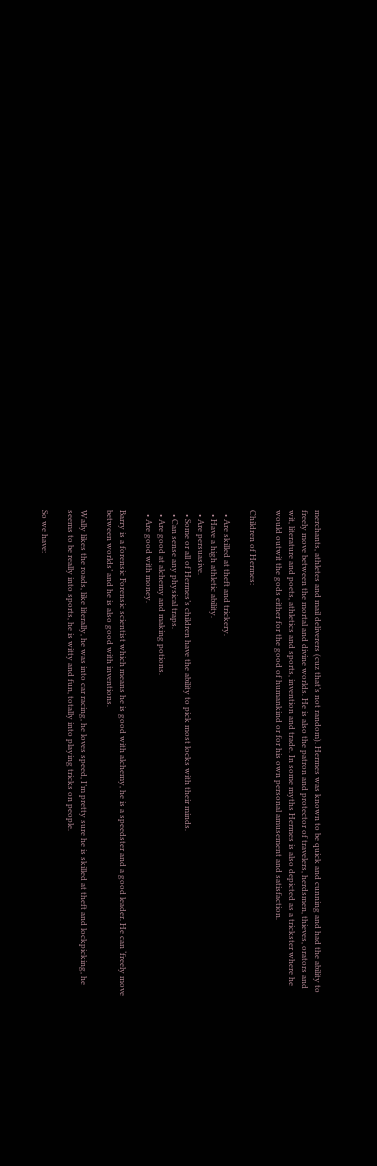merchants, athletes and mail deliverers (cuz that’s not random). Hermes was known to be quick and cunning and had the ability to freely move between the mortal and divine worlds. He is also the patron and protector of travelers, herdsmen, thieves, orators and wit, literature and poets, athletics and sports, invention and trade. In some myths Hermes is also depicted as a trickster where he would outwit the gods either for the good of humankind or for his own personal amusement and satisfaction.

Children of Hermes:

  • Are skilled at theft and trickery.
  • Have a high athletic ability.
  • Are persuasive.
  • Some or all of Hermes’s children have the ability to pick most locks with their minds.
  • Can sense any physical traps.
  • Are good at alchemy and making potions.
  • Are good with money.

Barry is a forensic Forensic scientist which means he is good with alchemy, he is a speedster and a good leader. He can ‘freely move between worlds’ and he is also good with inventions.

Wally likes the roads, like literally, he was into car racing, he loves speed, I’m pretty sure he is skilled at theft and lockpicking, he seems to be really into sports, he is witty and fun, totally into playing tricks on people.

So we have: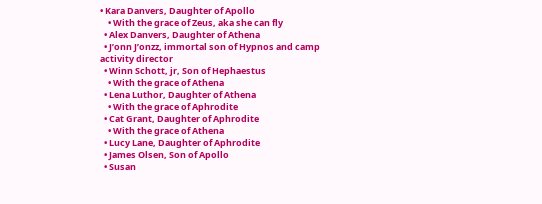• Kara Danvers, Daughter of Apollo
    • With the grace of Zeus, aka she can fly
  • Alex Danvers, Daughter of Athena
  • J’onn J’onzz, immortal son of Hypnos and camp activity director
  • Winn Schott, jr, Son of Hephaestus
    • With the grace of Athena
  • Lena Luthor, Daughter of Athena
    • With the grace of Aphrodite
  • Cat Grant, Daughter of Aphrodite
    • With the grace of Athena
  • Lucy Lane, Daughter of Aphrodite
  • James Olsen, Son of Apollo
  • Susan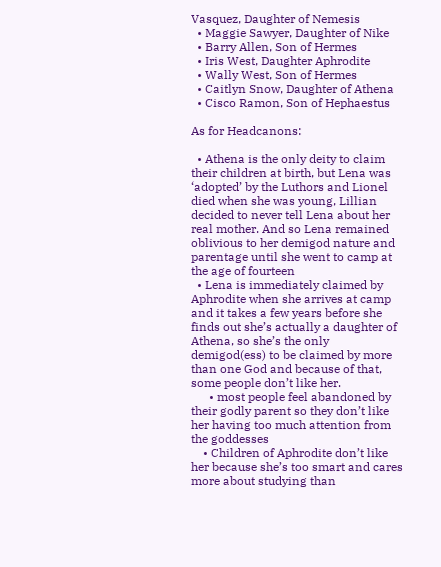Vasquez, Daughter of Nemesis
  • Maggie Sawyer, Daughter of Nike
  • Barry Allen, Son of Hermes
  • Iris West, Daughter Aphrodite
  • Wally West, Son of Hermes
  • Caitlyn Snow, Daughter of Athena
  • Cisco Ramon, Son of Hephaestus

As for Headcanons:

  • Athena is the only deity to claim their children at birth, but Lena was ‘adopted’ by the Luthors and Lionel died when she was young, Lillian decided to never tell Lena about her real mother. And so Lena remained oblivious to her demigod nature and parentage until she went to camp at the age of fourteen
  • Lena is immediately claimed by Aphrodite when she arrives at camp and it takes a few years before she finds out she’s actually a daughter of Athena, so she’s the only demigod(ess) to be claimed by more than one God and because of that, some people don’t like her.
      • most people feel abandoned by their godly parent so they don’t like her having too much attention from the goddesses
    • Children of Aphrodite don’t like her because she’s too smart and cares more about studying than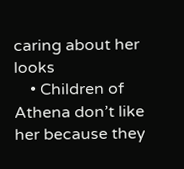caring about her looks
    • Children of Athena don’t like her because they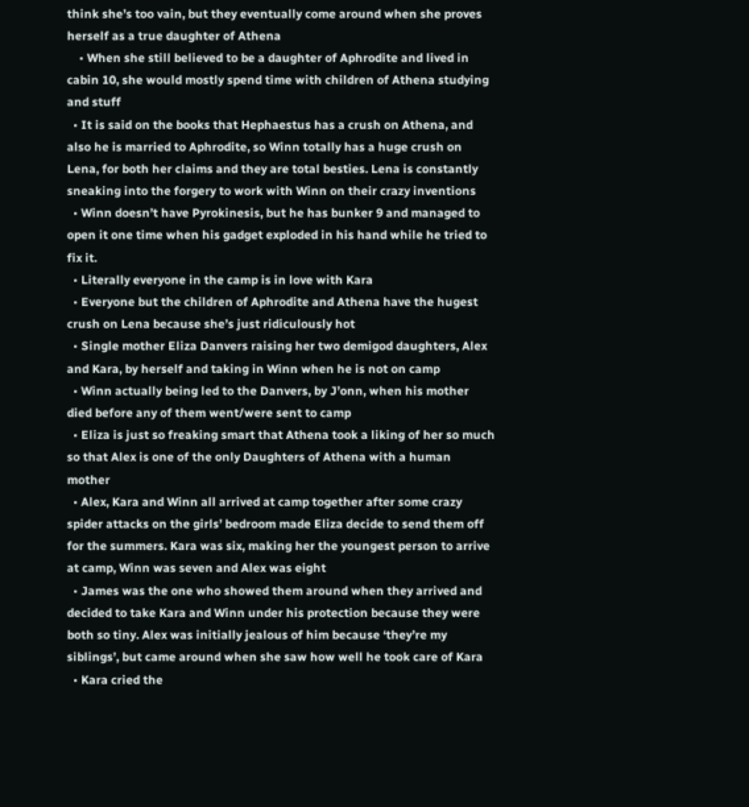think she’s too vain, but they eventually come around when she proves herself as a true daughter of Athena
    • When she still believed to be a daughter of Aphrodite and lived in cabin 10, she would mostly spend time with children of Athena studying and stuff
  • It is said on the books that Hephaestus has a crush on Athena, and also he is married to Aphrodite, so Winn totally has a huge crush on Lena, for both her claims and they are total besties. Lena is constantly sneaking into the forgery to work with Winn on their crazy inventions
  • Winn doesn’t have Pyrokinesis, but he has bunker 9 and managed to open it one time when his gadget exploded in his hand while he tried to fix it.
  • Literally everyone in the camp is in love with Kara
  • Everyone but the children of Aphrodite and Athena have the hugest crush on Lena because she’s just ridiculously hot
  • Single mother Eliza Danvers raising her two demigod daughters, Alex and Kara, by herself and taking in Winn when he is not on camp
  • Winn actually being led to the Danvers, by J’onn, when his mother died before any of them went/were sent to camp
  • Eliza is just so freaking smart that Athena took a liking of her so much so that Alex is one of the only Daughters of Athena with a human mother
  • Alex, Kara and Winn all arrived at camp together after some crazy spider attacks on the girls’ bedroom made Eliza decide to send them off for the summers. Kara was six, making her the youngest person to arrive at camp, Winn was seven and Alex was eight
  • James was the one who showed them around when they arrived and decided to take Kara and Winn under his protection because they were both so tiny. Alex was initially jealous of him because ‘they’re my siblings’, but came around when she saw how well he took care of Kara
  • Kara cried the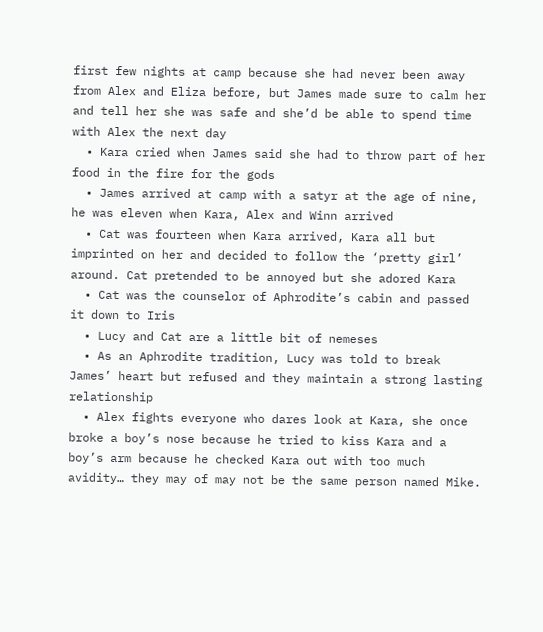first few nights at camp because she had never been away from Alex and Eliza before, but James made sure to calm her and tell her she was safe and she’d be able to spend time with Alex the next day
  • Kara cried when James said she had to throw part of her food in the fire for the gods
  • James arrived at camp with a satyr at the age of nine, he was eleven when Kara, Alex and Winn arrived
  • Cat was fourteen when Kara arrived, Kara all but imprinted on her and decided to follow the ‘pretty girl’ around. Cat pretended to be annoyed but she adored Kara
  • Cat was the counselor of Aphrodite’s cabin and passed it down to Iris
  • Lucy and Cat are a little bit of nemeses
  • As an Aphrodite tradition, Lucy was told to break James’ heart but refused and they maintain a strong lasting relationship
  • Alex fights everyone who dares look at Kara, she once broke a boy’s nose because he tried to kiss Kara and a boy’s arm because he checked Kara out with too much avidity… they may of may not be the same person named Mike.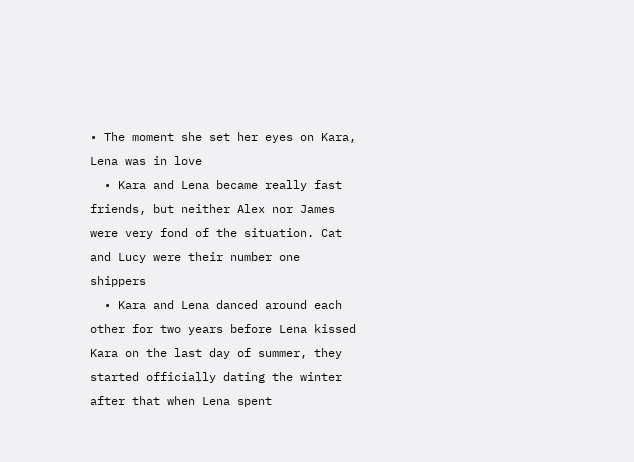• The moment she set her eyes on Kara, Lena was in love
  • Kara and Lena became really fast friends, but neither Alex nor James were very fond of the situation. Cat and Lucy were their number one shippers
  • Kara and Lena danced around each other for two years before Lena kissed Kara on the last day of summer, they started officially dating the winter after that when Lena spent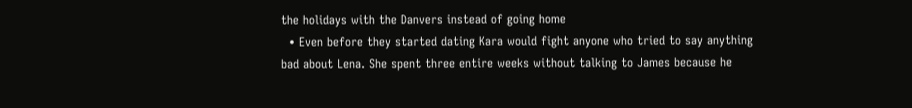the holidays with the Danvers instead of going home
  • Even before they started dating Kara would fight anyone who tried to say anything bad about Lena. She spent three entire weeks without talking to James because he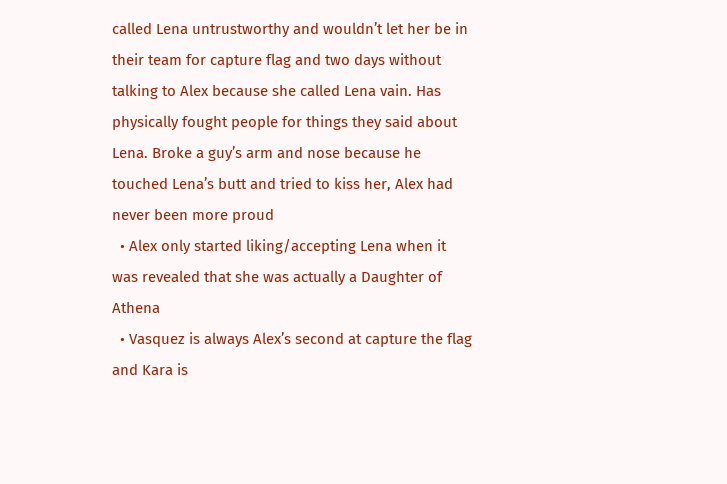called Lena untrustworthy and wouldn’t let her be in their team for capture flag and two days without talking to Alex because she called Lena vain. Has physically fought people for things they said about Lena. Broke a guy’s arm and nose because he touched Lena’s butt and tried to kiss her, Alex had never been more proud
  • Alex only started liking/accepting Lena when it was revealed that she was actually a Daughter of Athena
  • Vasquez is always Alex’s second at capture the flag and Kara is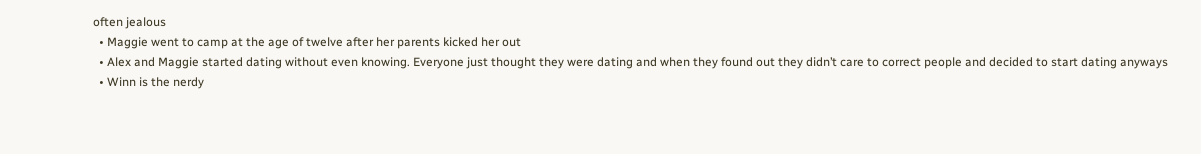often jealous
  • Maggie went to camp at the age of twelve after her parents kicked her out
  • Alex and Maggie started dating without even knowing. Everyone just thought they were dating and when they found out they didn’t care to correct people and decided to start dating anyways
  • Winn is the nerdy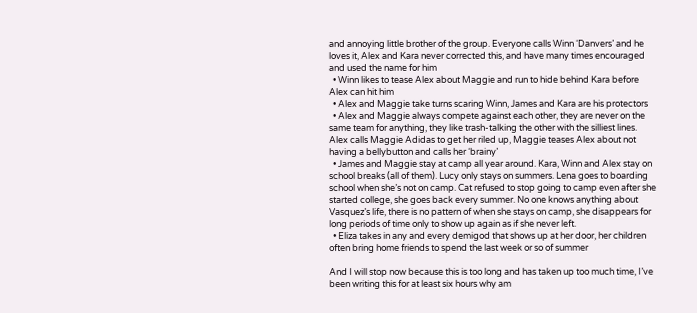and annoying little brother of the group. Everyone calls Winn ‘Danvers’ and he loves it, Alex and Kara never corrected this, and have many times encouraged and used the name for him
  • Winn likes to tease Alex about Maggie and run to hide behind Kara before Alex can hit him
  • Alex and Maggie take turns scaring Winn, James and Kara are his protectors
  • Alex and Maggie always compete against each other, they are never on the same team for anything, they like trash-talking the other with the silliest lines. Alex calls Maggie Adidas to get her riled up, Maggie teases Alex about not having a bellybutton and calls her ‘brainy’
  • James and Maggie stay at camp all year around. Kara, Winn and Alex stay on school breaks (all of them). Lucy only stays on summers. Lena goes to boarding school when she’s not on camp. Cat refused to stop going to camp even after she started college, she goes back every summer. No one knows anything about Vasquez’s life, there is no pattern of when she stays on camp, she disappears for long periods of time only to show up again as if she never left.
  • Eliza takes in any and every demigod that shows up at her door, her children often bring home friends to spend the last week or so of summer

And I will stop now because this is too long and has taken up too much time, I’ve been writing this for at least six hours why am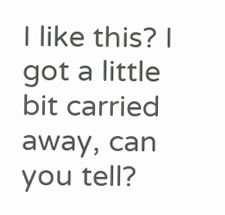I like this? I got a little bit carried away, can you tell?